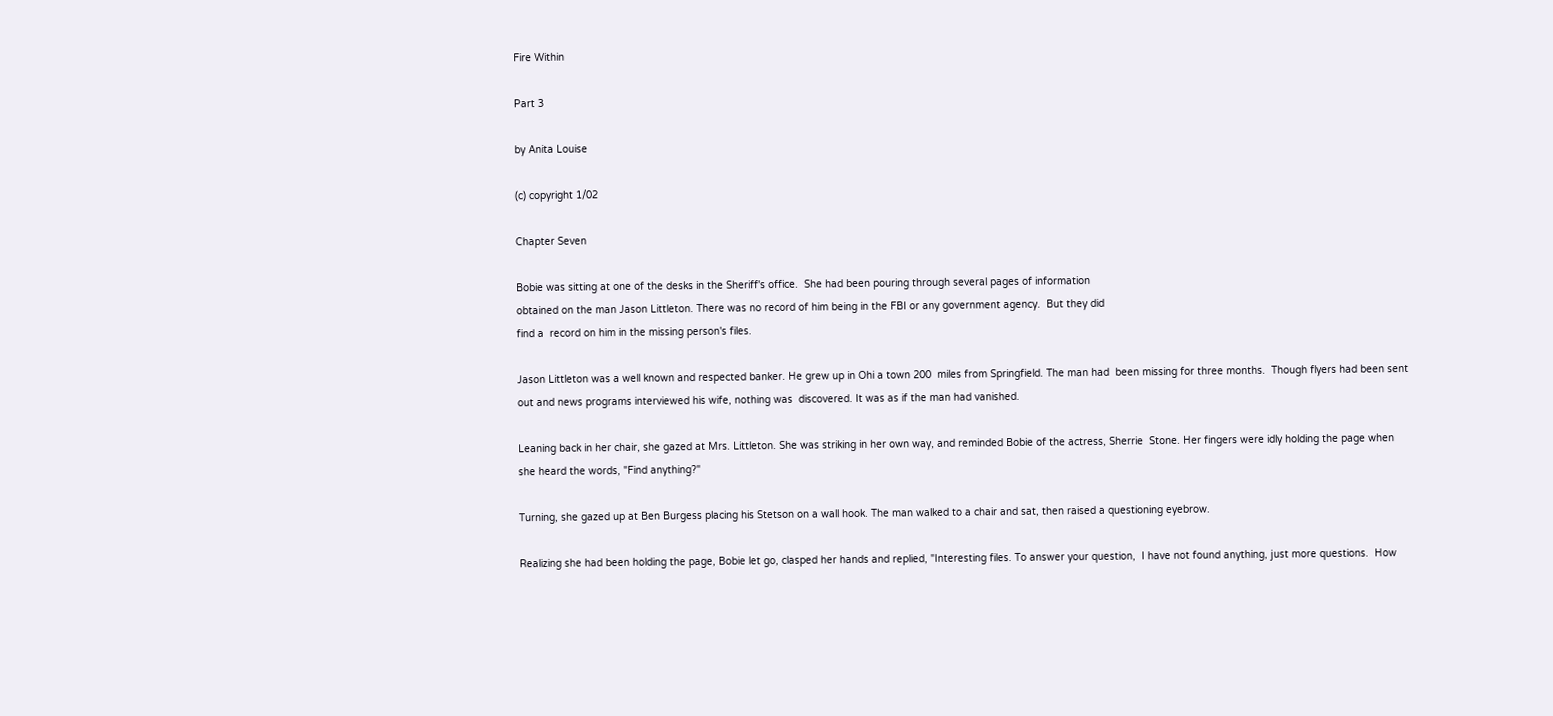Fire Within

Part 3

by Anita Louise

(c) copyright 1/02

Chapter Seven

Bobie was sitting at one of the desks in the Sheriff's office.  She had been pouring through several pages of information
obtained on the man Jason Littleton. There was no record of him being in the FBI or any government agency.  But they did
find a  record on him in the missing person's files.

Jason Littleton was a well known and respected banker. He grew up in Ohi a town 200  miles from Springfield. The man had  been missing for three months.  Though flyers had been sent out and news programs interviewed his wife, nothing was  discovered. It was as if the man had vanished.

Leaning back in her chair, she gazed at Mrs. Littleton. She was striking in her own way, and reminded Bobie of the actress, Sherrie  Stone. Her fingers were idly holding the page when she heard the words, "Find anything?"

Turning, she gazed up at Ben Burgess placing his Stetson on a wall hook. The man walked to a chair and sat, then raised a questioning eyebrow.

Realizing she had been holding the page, Bobie let go, clasped her hands and replied, "Interesting files. To answer your question,  I have not found anything, just more questions.  How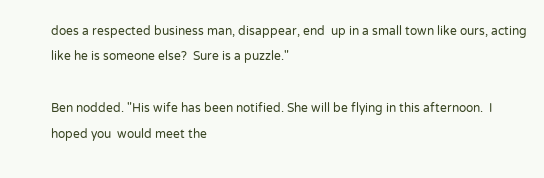does a respected business man, disappear, end  up in a small town like ours, acting like he is someone else?  Sure is a puzzle."

Ben nodded. "His wife has been notified. She will be flying in this afternoon.  I hoped you  would meet the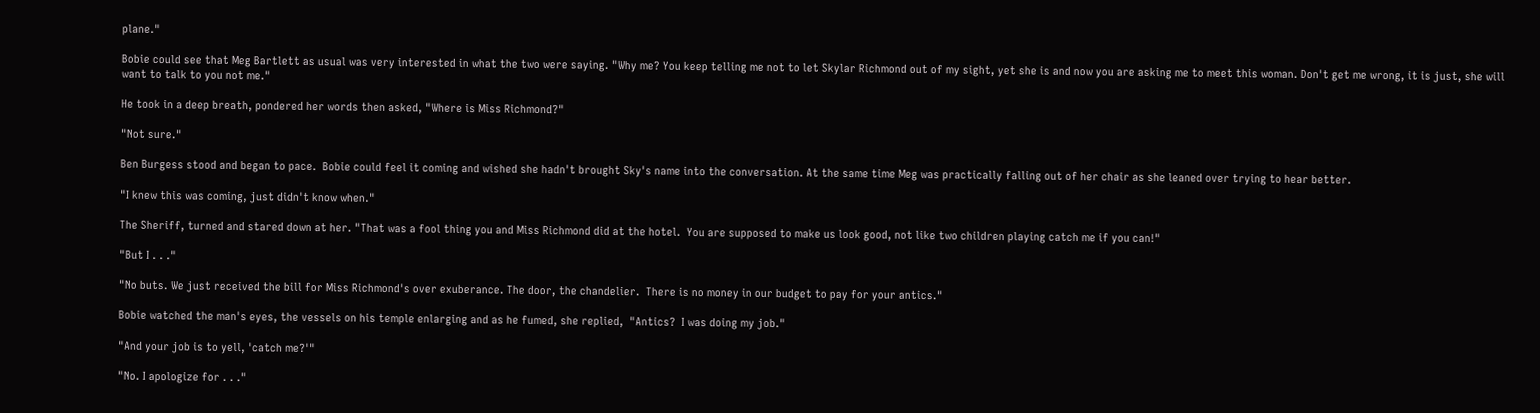plane."

Bobie could see that Meg Bartlett as usual was very interested in what the two were saying. "Why me? You keep telling me not to let Skylar Richmond out of my sight, yet she is and now you are asking me to meet this woman. Don't get me wrong, it is just, she will want to talk to you not me."

He took in a deep breath, pondered her words then asked, "Where is Miss Richmond?"

"Not sure."

Ben Burgess stood and began to pace.  Bobie could feel it coming and wished she hadn't brought Sky's name into the conversation. At the same time Meg was practically falling out of her chair as she leaned over trying to hear better.

"I knew this was coming, just didn't know when."

The Sheriff, turned and stared down at her. "That was a fool thing you and Miss Richmond did at the hotel.  You are supposed to make us look good, not like two children playing catch me if you can!"

"But I . . ."

"No buts. We just received the bill for Miss Richmond's over exuberance. The door, the chandelier.  There is no money in our budget to pay for your antics."

Bobie watched the man's eyes, the vessels on his temple enlarging and as he fumed, she replied,  "Antics?  I was doing my job."

"And your job is to yell, 'catch me?'"

"No. I apologize for . . ."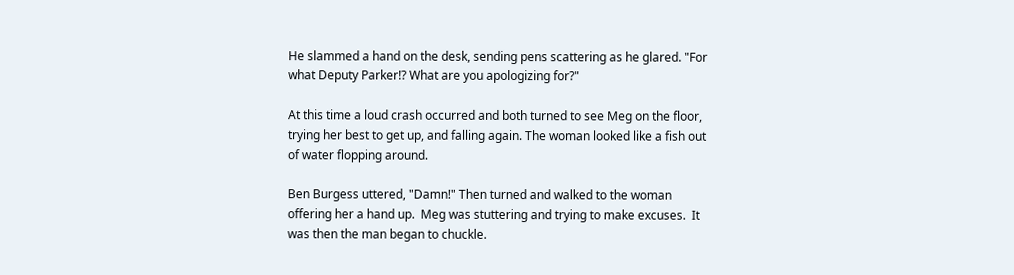He slammed a hand on the desk, sending pens scattering as he glared. "For what Deputy Parker!? What are you apologizing for?"

At this time a loud crash occurred and both turned to see Meg on the floor, trying her best to get up, and falling again. The woman looked like a fish out of water flopping around.

Ben Burgess uttered, "Damn!" Then turned and walked to the woman offering her a hand up.  Meg was stuttering and trying to make excuses.  It was then the man began to chuckle.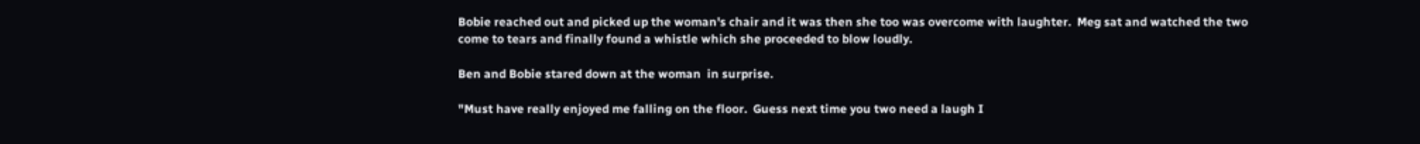Bobie reached out and picked up the woman's chair and it was then she too was overcome with laughter.  Meg sat and watched the two come to tears and finally found a whistle which she proceeded to blow loudly.

Ben and Bobie stared down at the woman  in surprise.

"Must have really enjoyed me falling on the floor.  Guess next time you two need a laugh I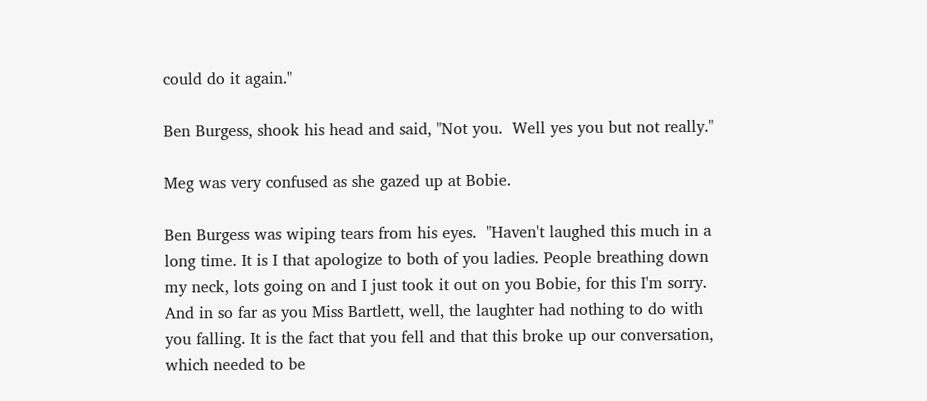could do it again."

Ben Burgess, shook his head and said, "Not you.  Well yes you but not really."

Meg was very confused as she gazed up at Bobie.

Ben Burgess was wiping tears from his eyes.  "Haven't laughed this much in a long time. It is I that apologize to both of you ladies. People breathing down my neck, lots going on and I just took it out on you Bobie, for this I'm sorry. And in so far as you Miss Bartlett, well, the laughter had nothing to do with you falling. It is the fact that you fell and that this broke up our conversation, which needed to be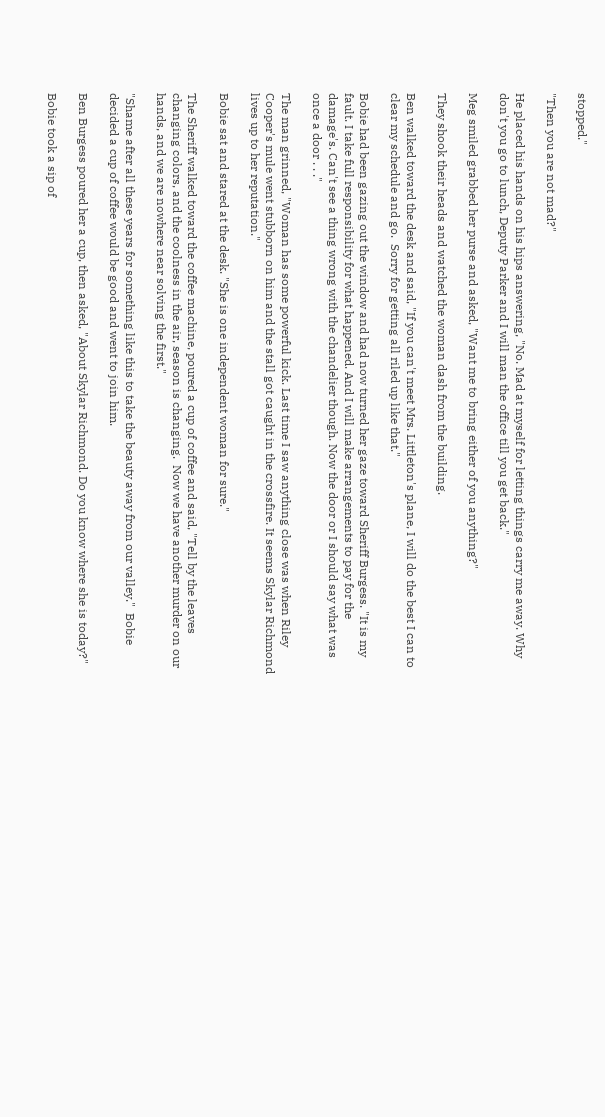stopped."

"Then you are not mad?"

He placed his hands on his hips answering, "No. Mad at myself for letting things carry me away. Why don't you go to lunch, Deputy Parker and I will man the office till you get back."

Meg smiled grabbed her purse and asked, "Want me to bring either of you anything?"

They shook their heads and watched the woman dash from the building.

Ben walked toward the desk and said, "If you can't meet Mrs. Littleton's plane, I will do the best I can to clear my schedule and go.  Sorry for getting all riled up like that."

Bobie had been gazing out the window and had now turned her gaze toward Sheriff Burgess. "It is my fault. I take full responsibility for what happened. And I will make arrangements to pay for the damage's. Can't see a thing wrong with the chandelier though. Now the door or I should say what was once a door . . ."

The man grinned, "Woman has some powerful kick. Last time I saw anything close was when Riley Cooper's mule went stubborn on him and the stall got caught in the crossfire. It seems Skylar Richmond lives up to her reputation."

Bobie sat and stared at the desk. "She is one independent woman for sure."

The Sheriff walked toward the coffee machine, poured a cup of coffee and said, "Tell by the leaves changing colors, and the coolness in the air, season is changing.  Now we have another murder on our hands, and we are nowhere near solving the first."

"Shame after all these years for something like this to take the beauty away from our valley."  Bobie decided a cup of coffee would be good and went to join him.

Ben Burgess poured her a cup, then asked, "About Skylar Richmond. Do you know where she is today?"

Bobie took a sip of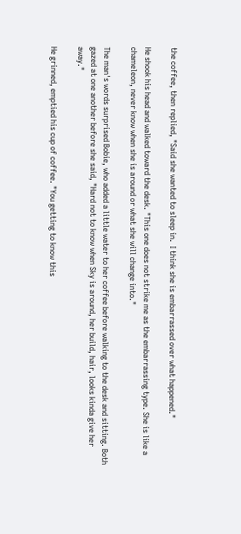the coffee, then replied, "Said she wanted to sleep in.  I think she is embarrassed over what happened."

He shook his head and walked toward the desk. "This one does not strike me as the embarrassing type. She is like a chameleon, never know when she is around or what she will change into."

The man's words surprised Bobie, who added a little water to her coffee before walking to the desk and sitting. Both gazed at one another before she said, "Hard not to know when Sky is around, her build, hair, looks kinda give her away."

He grinned, emptied his cup of coffee. "You getting to know this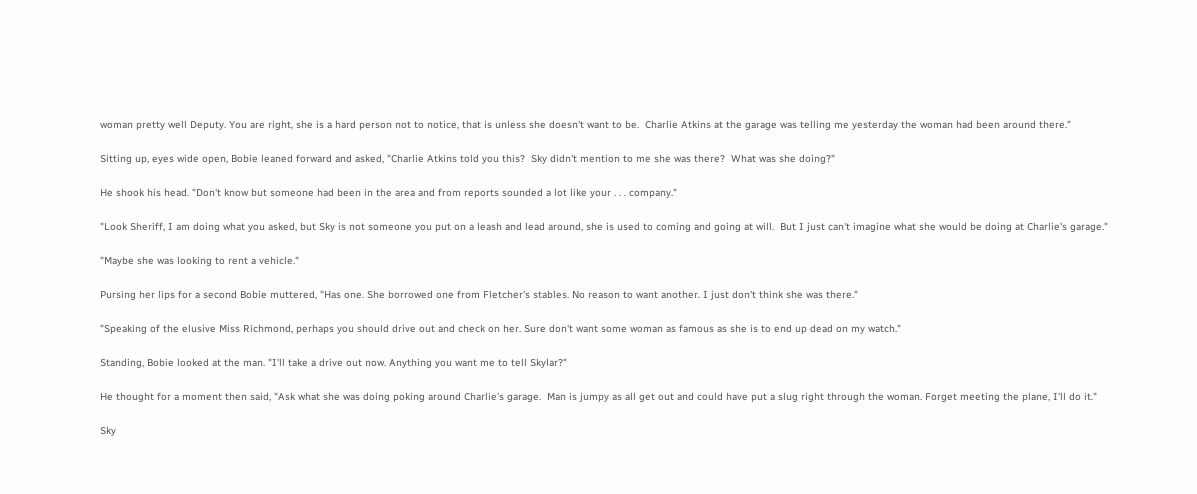woman pretty well Deputy. You are right, she is a hard person not to notice, that is unless she doesn't want to be.  Charlie Atkins at the garage was telling me yesterday the woman had been around there."

Sitting up, eyes wide open, Bobie leaned forward and asked, "Charlie Atkins told you this?  Sky didn't mention to me she was there?  What was she doing?"

He shook his head. "Don't know but someone had been in the area and from reports sounded a lot like your . . . company."

"Look Sheriff, I am doing what you asked, but Sky is not someone you put on a leash and lead around, she is used to coming and going at will.  But I just can't imagine what she would be doing at Charlie's garage."

"Maybe she was looking to rent a vehicle."

Pursing her lips for a second Bobie muttered, "Has one. She borrowed one from Fletcher's stables. No reason to want another. I just don't think she was there."

"Speaking of the elusive Miss Richmond, perhaps you should drive out and check on her. Sure don't want some woman as famous as she is to end up dead on my watch."

Standing, Bobie looked at the man. "I'll take a drive out now. Anything you want me to tell Skylar?"

He thought for a moment then said, "Ask what she was doing poking around Charlie's garage.  Man is jumpy as all get out and could have put a slug right through the woman. Forget meeting the plane, I'll do it."

Sky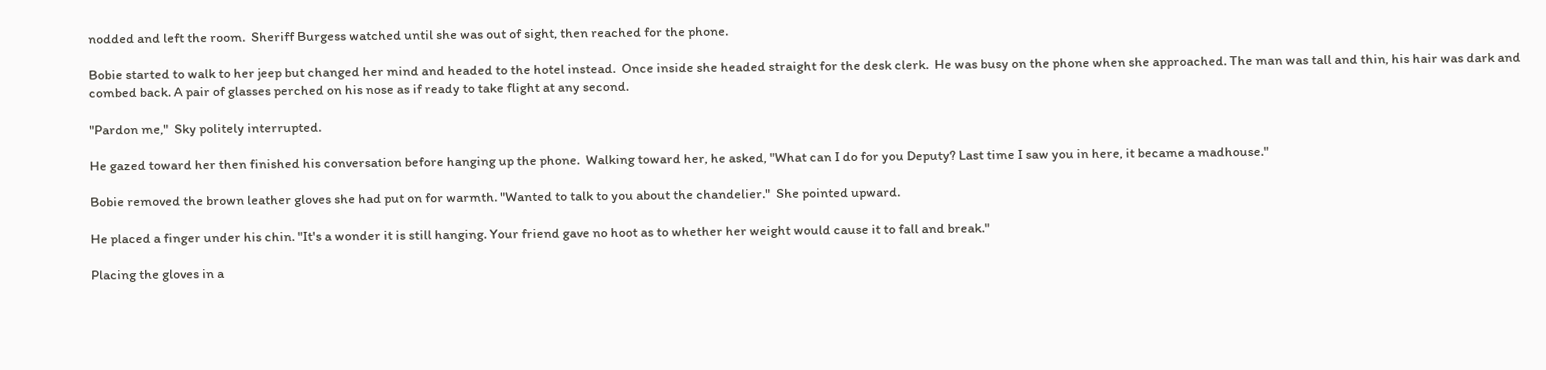nodded and left the room.  Sheriff Burgess watched until she was out of sight, then reached for the phone.

Bobie started to walk to her jeep but changed her mind and headed to the hotel instead.  Once inside she headed straight for the desk clerk.  He was busy on the phone when she approached. The man was tall and thin, his hair was dark and combed back. A pair of glasses perched on his nose as if ready to take flight at any second.

"Pardon me,"  Sky politely interrupted.

He gazed toward her then finished his conversation before hanging up the phone.  Walking toward her, he asked, "What can I do for you Deputy? Last time I saw you in here, it became a madhouse."

Bobie removed the brown leather gloves she had put on for warmth. "Wanted to talk to you about the chandelier."  She pointed upward.

He placed a finger under his chin. "It's a wonder it is still hanging. Your friend gave no hoot as to whether her weight would cause it to fall and break."

Placing the gloves in a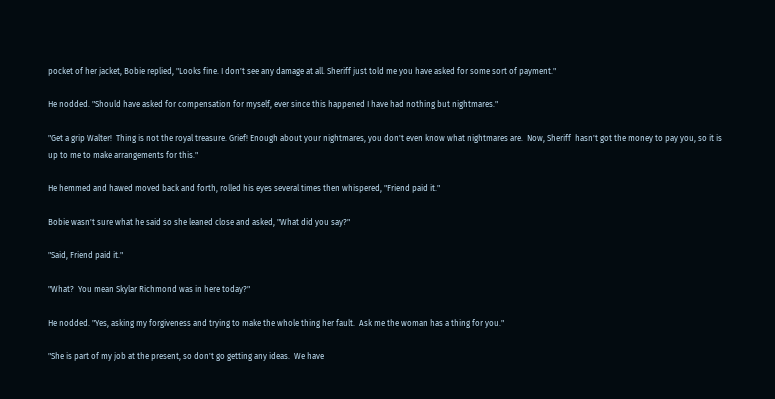pocket of her jacket, Bobie replied, "Looks fine. I don't see any damage at all. Sheriff just told me you have asked for some sort of payment."

He nodded. "Should have asked for compensation for myself, ever since this happened I have had nothing but nightmares."

"Get a grip Walter!  Thing is not the royal treasure. Grief! Enough about your nightmares, you don't even know what nightmares are.  Now, Sheriff  hasn't got the money to pay you, so it is up to me to make arrangements for this."

He hemmed and hawed moved back and forth, rolled his eyes several times then whispered, "Friend paid it."

Bobie wasn't sure what he said so she leaned close and asked, "What did you say?"

"Said, Friend paid it."

"What?  You mean Skylar Richmond was in here today?"

He nodded. "Yes, asking my forgiveness and trying to make the whole thing her fault.  Ask me the woman has a thing for you."

"She is part of my job at the present, so don't go getting any ideas.  We have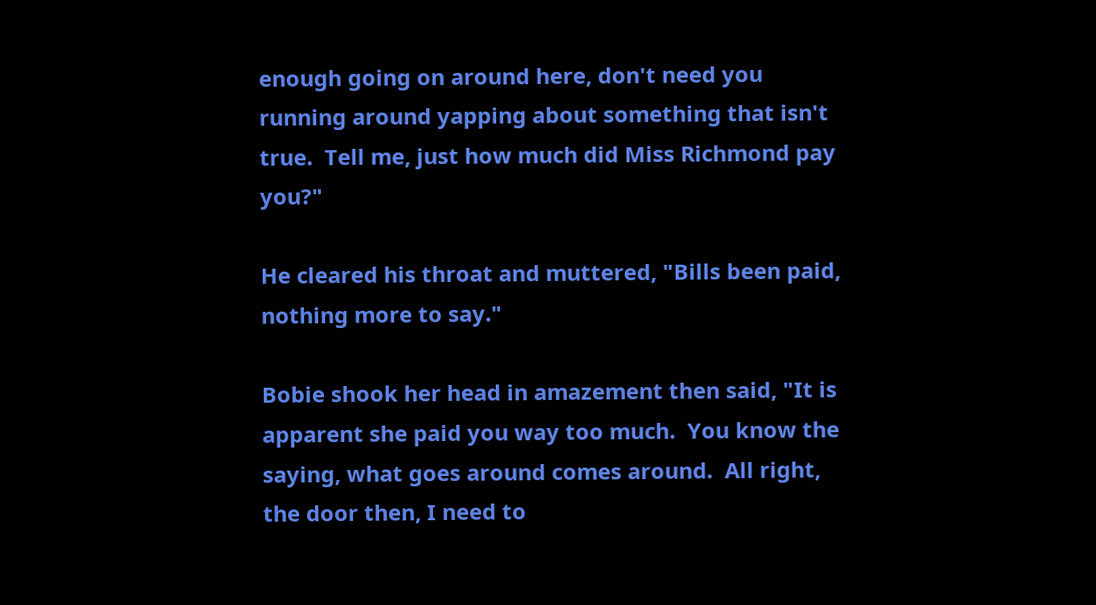enough going on around here, don't need you running around yapping about something that isn't true.  Tell me, just how much did Miss Richmond pay you?"

He cleared his throat and muttered, "Bills been paid, nothing more to say."

Bobie shook her head in amazement then said, "It is apparent she paid you way too much.  You know the saying, what goes around comes around.  All right, the door then, I need to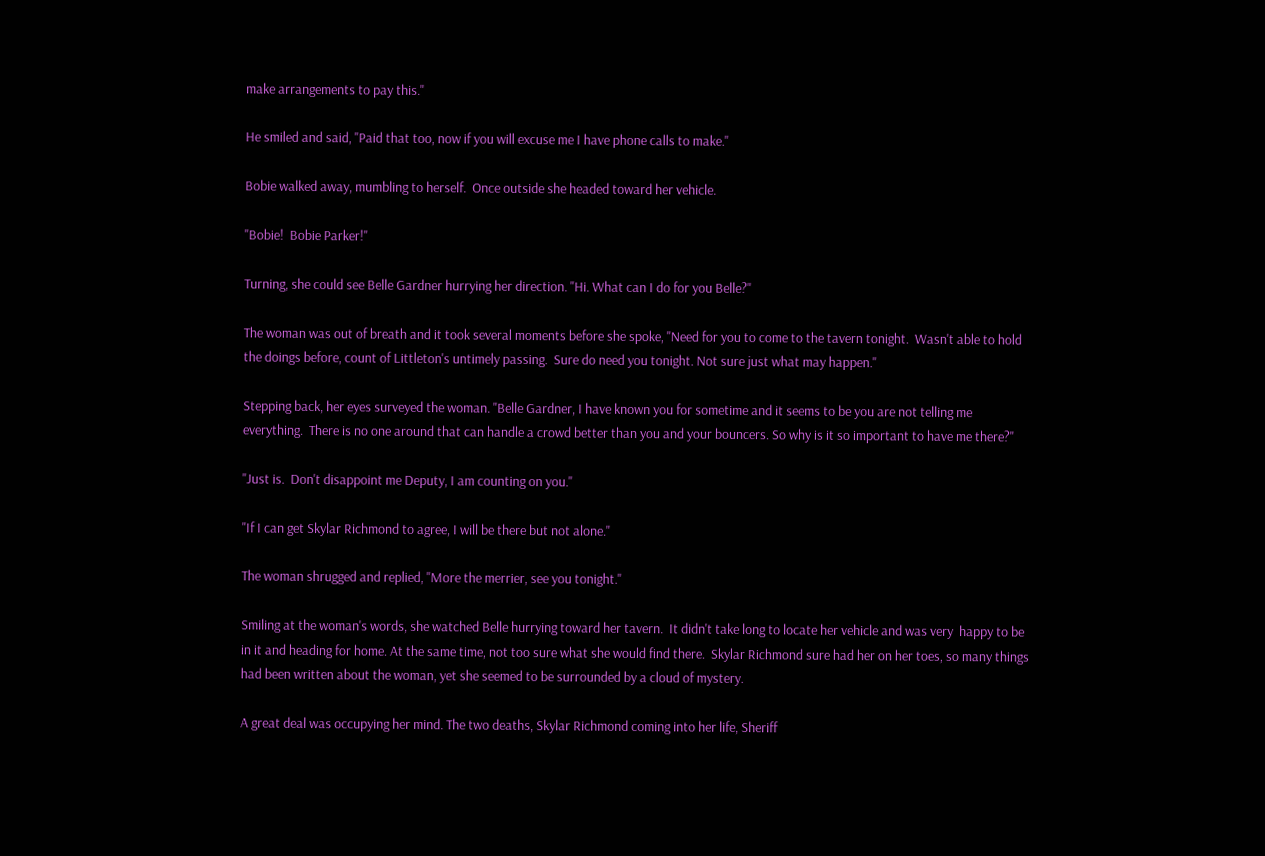make arrangements to pay this."

He smiled and said, "Paid that too, now if you will excuse me I have phone calls to make."

Bobie walked away, mumbling to herself.  Once outside she headed toward her vehicle.

"Bobie!  Bobie Parker!"

Turning, she could see Belle Gardner hurrying her direction. "Hi. What can I do for you Belle?"

The woman was out of breath and it took several moments before she spoke, "Need for you to come to the tavern tonight.  Wasn't able to hold the doings before, count of Littleton's untimely passing.  Sure do need you tonight. Not sure just what may happen."

Stepping back, her eyes surveyed the woman. "Belle Gardner, I have known you for sometime and it seems to be you are not telling me everything.  There is no one around that can handle a crowd better than you and your bouncers. So why is it so important to have me there?"

"Just is.  Don't disappoint me Deputy, I am counting on you."

"If I can get Skylar Richmond to agree, I will be there but not alone."

The woman shrugged and replied, "More the merrier, see you tonight."

Smiling at the woman's words, she watched Belle hurrying toward her tavern.  It didn't take long to locate her vehicle and was very  happy to be in it and heading for home. At the same time, not too sure what she would find there.  Skylar Richmond sure had her on her toes, so many things had been written about the woman, yet she seemed to be surrounded by a cloud of mystery.

A great deal was occupying her mind. The two deaths, Skylar Richmond coming into her life, Sheriff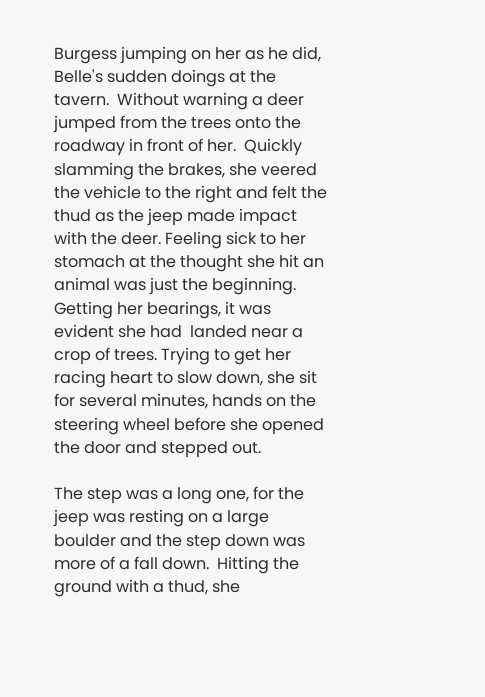Burgess jumping on her as he did, Belle's sudden doings at the tavern.  Without warning a deer jumped from the trees onto the roadway in front of her.  Quickly slamming the brakes, she veered the vehicle to the right and felt the thud as the jeep made impact  with the deer. Feeling sick to her stomach at the thought she hit an animal was just the beginning.  Getting her bearings, it was evident she had  landed near a crop of trees. Trying to get her racing heart to slow down, she sit for several minutes, hands on the steering wheel before she opened the door and stepped out.

The step was a long one, for the jeep was resting on a large boulder and the step down was more of a fall down.  Hitting the ground with a thud, she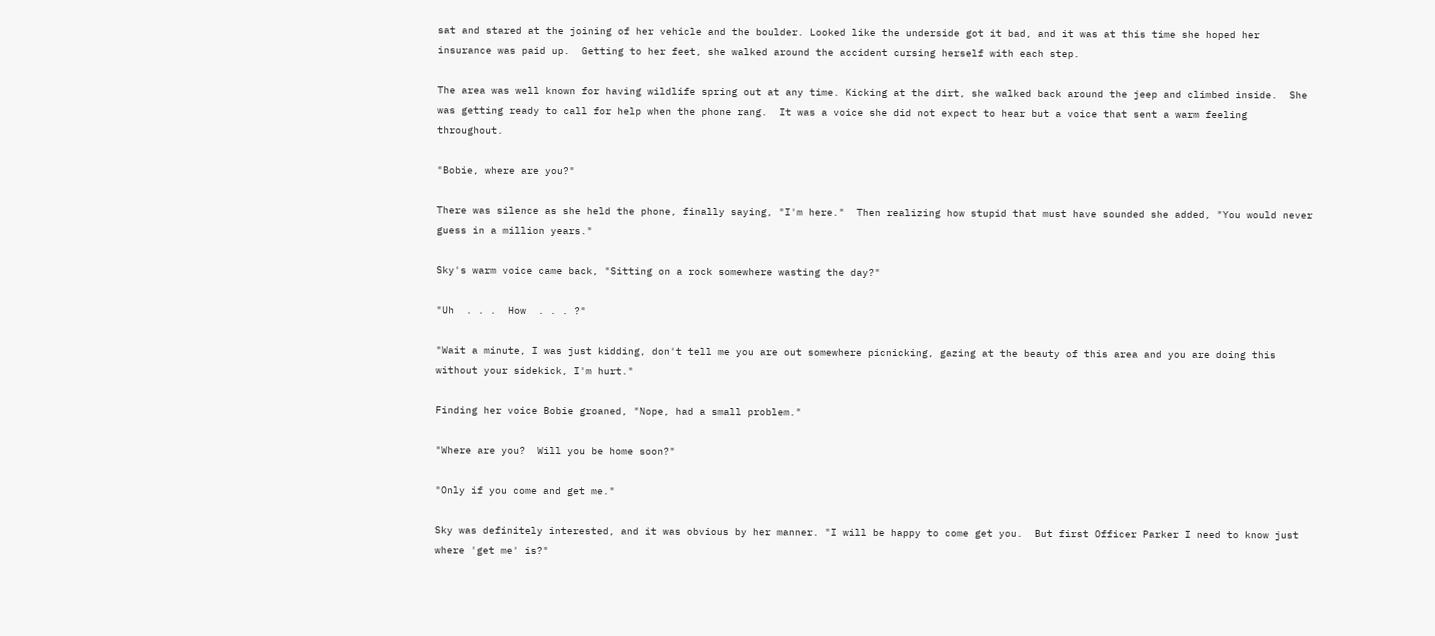sat and stared at the joining of her vehicle and the boulder. Looked like the underside got it bad, and it was at this time she hoped her insurance was paid up.  Getting to her feet, she walked around the accident cursing herself with each step.

The area was well known for having wildlife spring out at any time. Kicking at the dirt, she walked back around the jeep and climbed inside.  She was getting ready to call for help when the phone rang.  It was a voice she did not expect to hear but a voice that sent a warm feeling throughout.

"Bobie, where are you?"

There was silence as she held the phone, finally saying, "I'm here."  Then realizing how stupid that must have sounded she added, "You would never guess in a million years."

Sky's warm voice came back, "Sitting on a rock somewhere wasting the day?"

"Uh  . . .  How  . . . ?"

"Wait a minute, I was just kidding, don't tell me you are out somewhere picnicking, gazing at the beauty of this area and you are doing this without your sidekick, I'm hurt."

Finding her voice Bobie groaned, "Nope, had a small problem."

"Where are you?  Will you be home soon?"

"Only if you come and get me."

Sky was definitely interested, and it was obvious by her manner. "I will be happy to come get you.  But first Officer Parker I need to know just where 'get me' is?"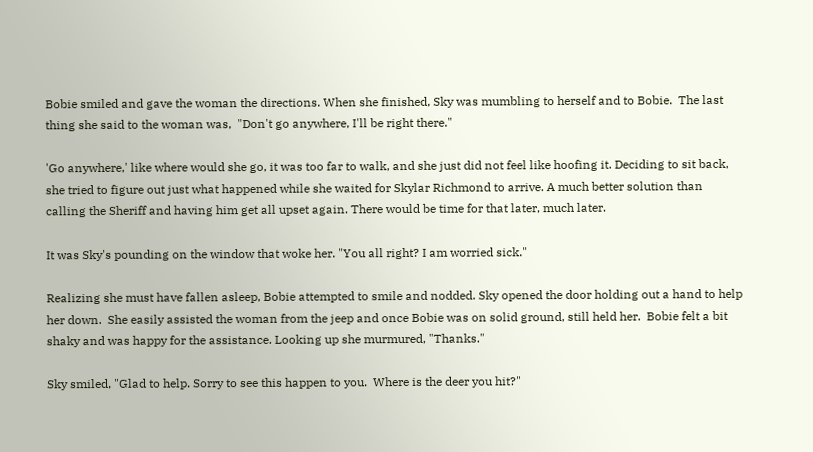Bobie smiled and gave the woman the directions. When she finished, Sky was mumbling to herself and to Bobie.  The last thing she said to the woman was,  "Don't go anywhere, I'll be right there."

'Go anywhere,' like where would she go, it was too far to walk, and she just did not feel like hoofing it. Deciding to sit back, she tried to figure out just what happened while she waited for Skylar Richmond to arrive. A much better solution than calling the Sheriff and having him get all upset again. There would be time for that later, much later.

It was Sky's pounding on the window that woke her. "You all right? I am worried sick."

Realizing she must have fallen asleep, Bobie attempted to smile and nodded. Sky opened the door holding out a hand to help her down.  She easily assisted the woman from the jeep and once Bobie was on solid ground, still held her.  Bobie felt a bit shaky and was happy for the assistance. Looking up she murmured, "Thanks."

Sky smiled, "Glad to help. Sorry to see this happen to you.  Where is the deer you hit?"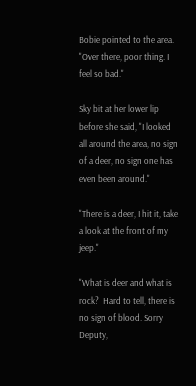Bobie pointed to the area. "Over there, poor thing. I feel so bad."

Sky bit at her lower lip before she said, "I looked all around the area, no sign of a deer, no sign one has even been around."

"There is a deer, I hit it, take a look at the front of my jeep."

"What is deer and what is rock?  Hard to tell, there is no sign of blood. Sorry Deputy,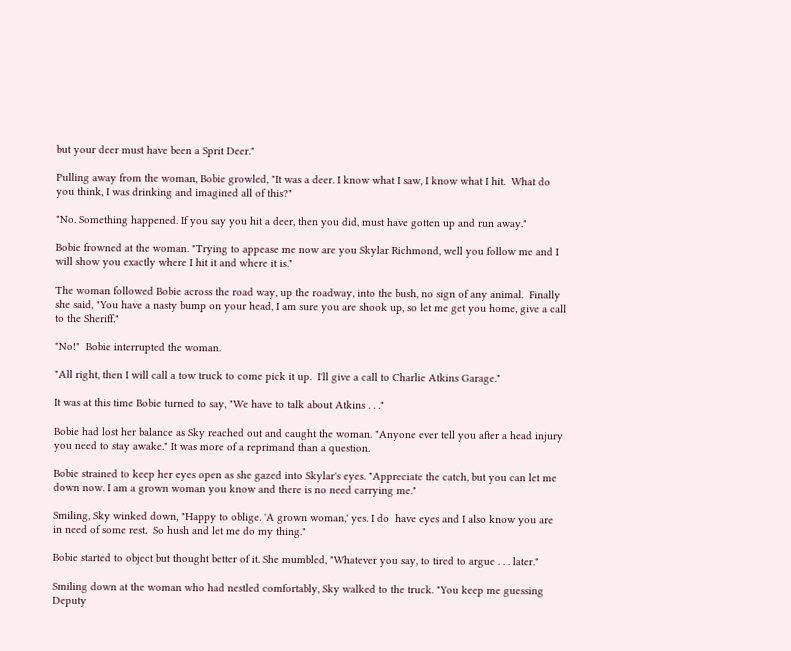but your deer must have been a Sprit Deer."

Pulling away from the woman, Bobie growled, "It was a deer. I know what I saw, I know what I hit.  What do you think, I was drinking and imagined all of this?"

"No. Something happened. If you say you hit a deer, then you did, must have gotten up and run away."

Bobie frowned at the woman. "Trying to appease me now are you Skylar Richmond, well you follow me and I will show you exactly where I hit it and where it is."

The woman followed Bobie across the road way, up the roadway, into the bush, no sign of any animal.  Finally she said, "You have a nasty bump on your head, I am sure you are shook up, so let me get you home, give a call to the Sheriff."

"No!"  Bobie interrupted the woman.

"All right, then I will call a tow truck to come pick it up.  I'll give a call to Charlie Atkins Garage."

It was at this time Bobie turned to say, "We have to talk about Atkins . . ."

Bobie had lost her balance as Sky reached out and caught the woman. "Anyone ever tell you after a head injury you need to stay awake." It was more of a reprimand than a question.

Bobie strained to keep her eyes open as she gazed into Skylar's eyes. "Appreciate the catch, but you can let me down now. I am a grown woman you know and there is no need carrying me."

Smiling, Sky winked down, "Happy to oblige. 'A grown woman,' yes. I do  have eyes and I also know you are in need of some rest.  So hush and let me do my thing."

Bobie started to object but thought better of it. She mumbled, "Whatever you say, to tired to argue . . . later."

Smiling down at the woman who had nestled comfortably, Sky walked to the truck. "You keep me guessing Deputy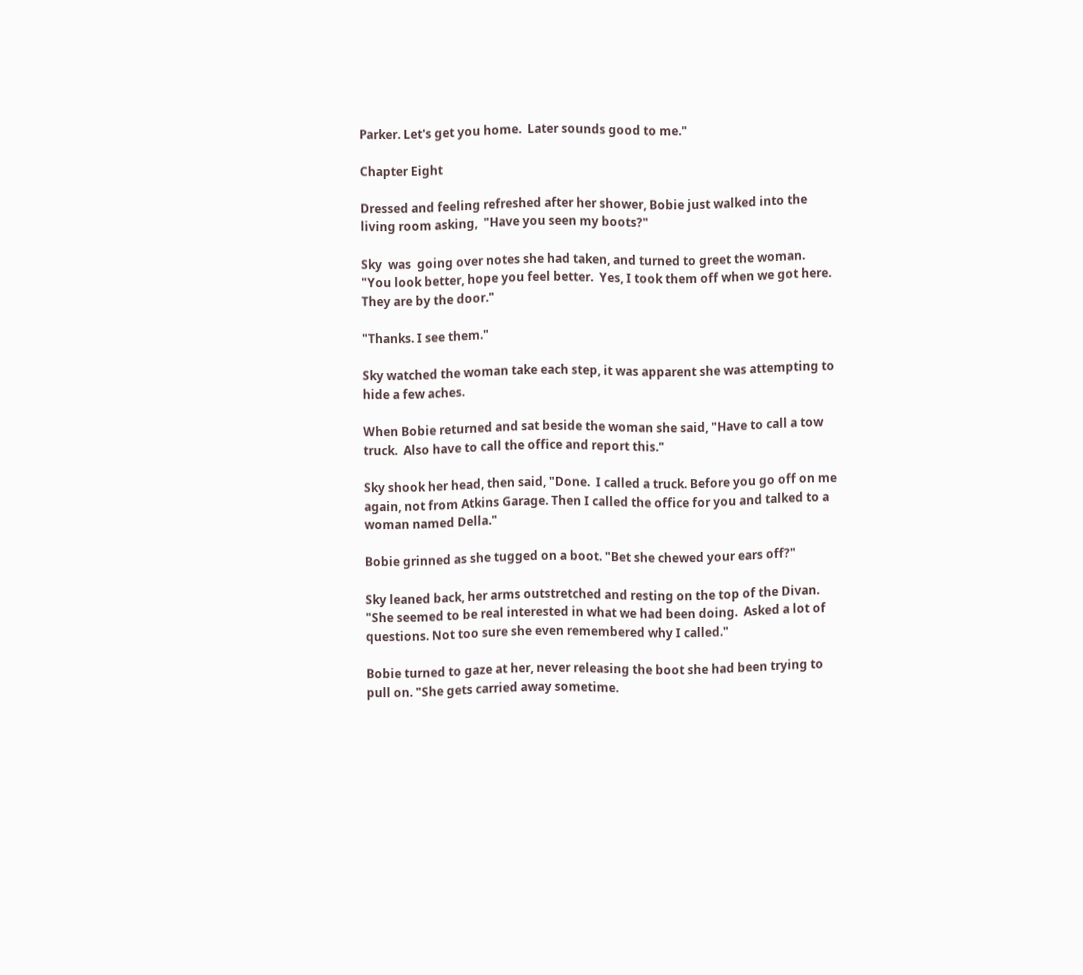Parker. Let's get you home.  Later sounds good to me."

Chapter Eight

Dressed and feeling refreshed after her shower, Bobie just walked into the living room asking,  "Have you seen my boots?"

Sky  was  going over notes she had taken, and turned to greet the woman.  "You look better, hope you feel better.  Yes, I took them off when we got here. They are by the door."

"Thanks. I see them."

Sky watched the woman take each step, it was apparent she was attempting to hide a few aches.

When Bobie returned and sat beside the woman she said, "Have to call a tow truck.  Also have to call the office and report this."

Sky shook her head, then said, "Done.  I called a truck. Before you go off on me again, not from Atkins Garage. Then I called the office for you and talked to a woman named Della."

Bobie grinned as she tugged on a boot. "Bet she chewed your ears off?"

Sky leaned back, her arms outstretched and resting on the top of the Divan. "She seemed to be real interested in what we had been doing.  Asked a lot of questions. Not too sure she even remembered why I called."

Bobie turned to gaze at her, never releasing the boot she had been trying to pull on. "She gets carried away sometime.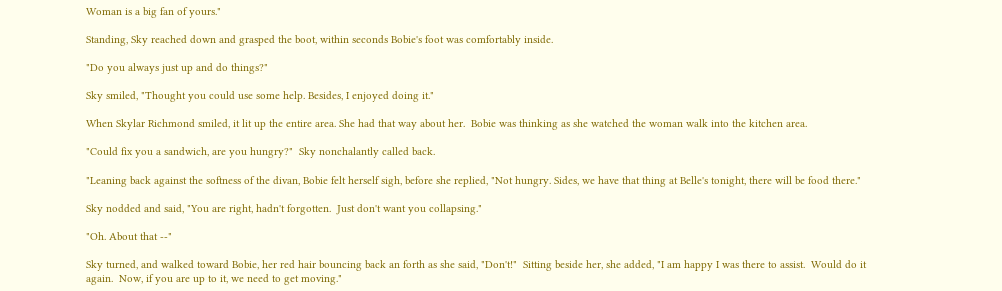Woman is a big fan of yours."

Standing, Sky reached down and grasped the boot, within seconds Bobie's foot was comfortably inside.

"Do you always just up and do things?"

Sky smiled, "Thought you could use some help. Besides, I enjoyed doing it."

When Skylar Richmond smiled, it lit up the entire area. She had that way about her.  Bobie was thinking as she watched the woman walk into the kitchen area.

"Could fix you a sandwich, are you hungry?"  Sky nonchalantly called back.

"Leaning back against the softness of the divan, Bobie felt herself sigh, before she replied, "Not hungry. Sides, we have that thing at Belle's tonight, there will be food there."

Sky nodded and said, "You are right, hadn't forgotten.  Just don't want you collapsing."

"Oh. About that --"

Sky turned, and walked toward Bobie, her red hair bouncing back an forth as she said, "Don't!"  Sitting beside her, she added, "I am happy I was there to assist.  Would do it again.  Now, if you are up to it, we need to get moving."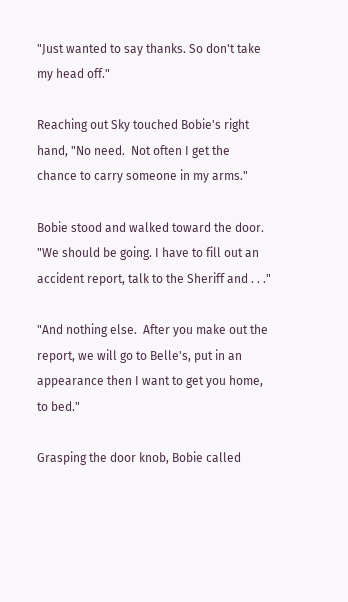"Just wanted to say thanks. So don't take my head off."

Reaching out Sky touched Bobie's right hand, "No need.  Not often I get the chance to carry someone in my arms."

Bobie stood and walked toward the door. "We should be going. I have to fill out an accident report, talk to the Sheriff and . . ."

"And nothing else.  After you make out the report, we will go to Belle's, put in an appearance then I want to get you home, to bed."

Grasping the door knob, Bobie called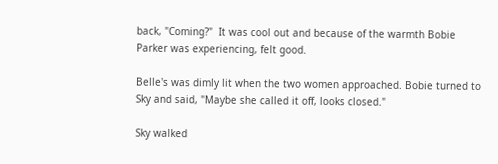back, "Coming?"  It was cool out and because of the warmth Bobie Parker was experiencing, felt good.

Belle's was dimly lit when the two women approached. Bobie turned to Sky and said, "Maybe she called it off, looks closed."

Sky walked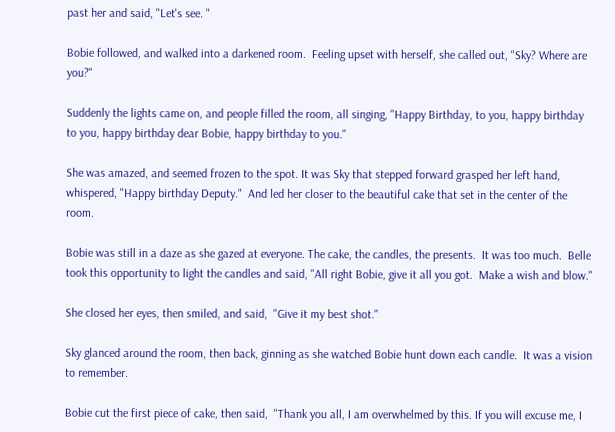past her and said, "Let's see. "

Bobie followed, and walked into a darkened room.  Feeling upset with herself, she called out, "Sky? Where are you?"

Suddenly the lights came on, and people filled the room, all singing, "Happy Birthday, to you, happy birthday to you, happy birthday dear Bobie, happy birthday to you."

She was amazed, and seemed frozen to the spot. It was Sky that stepped forward grasped her left hand, whispered, "Happy birthday Deputy."  And led her closer to the beautiful cake that set in the center of the room.

Bobie was still in a daze as she gazed at everyone. The cake, the candles, the presents.  It was too much.  Belle took this opportunity to light the candles and said, "All right Bobie, give it all you got.  Make a wish and blow."

She closed her eyes, then smiled, and said,  "Give it my best shot."

Sky glanced around the room, then back, ginning as she watched Bobie hunt down each candle.  It was a vision to remember.

Bobie cut the first piece of cake, then said,  "Thank you all, I am overwhelmed by this. If you will excuse me, I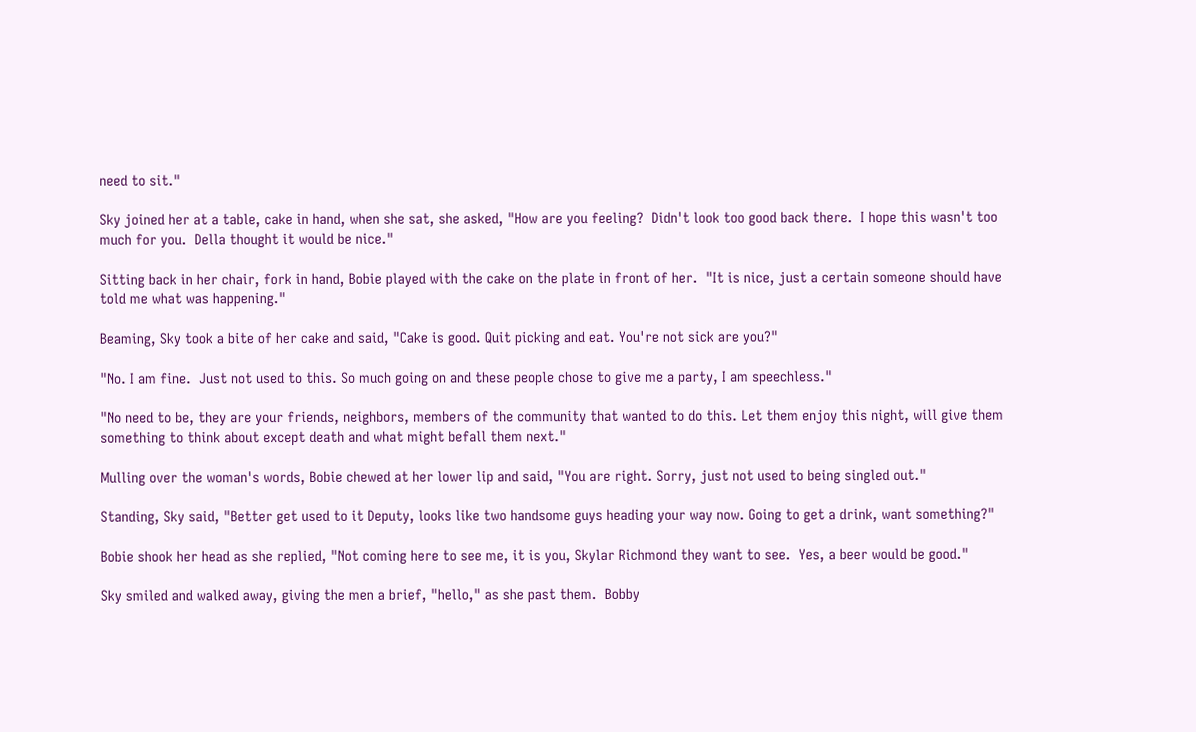need to sit."

Sky joined her at a table, cake in hand, when she sat, she asked, "How are you feeling?  Didn't look too good back there.  I hope this wasn't too much for you.  Della thought it would be nice."

Sitting back in her chair, fork in hand, Bobie played with the cake on the plate in front of her.  "It is nice, just a certain someone should have told me what was happening."

Beaming, Sky took a bite of her cake and said, "Cake is good. Quit picking and eat. You're not sick are you?"

"No. I am fine.  Just not used to this. So much going on and these people chose to give me a party, I am speechless."

"No need to be, they are your friends, neighbors, members of the community that wanted to do this. Let them enjoy this night, will give them something to think about except death and what might befall them next."

Mulling over the woman's words, Bobie chewed at her lower lip and said, "You are right. Sorry, just not used to being singled out."

Standing, Sky said, "Better get used to it Deputy, looks like two handsome guys heading your way now. Going to get a drink, want something?"

Bobie shook her head as she replied, "Not coming here to see me, it is you, Skylar Richmond they want to see.  Yes, a beer would be good."

Sky smiled and walked away, giving the men a brief, "hello," as she past them.  Bobby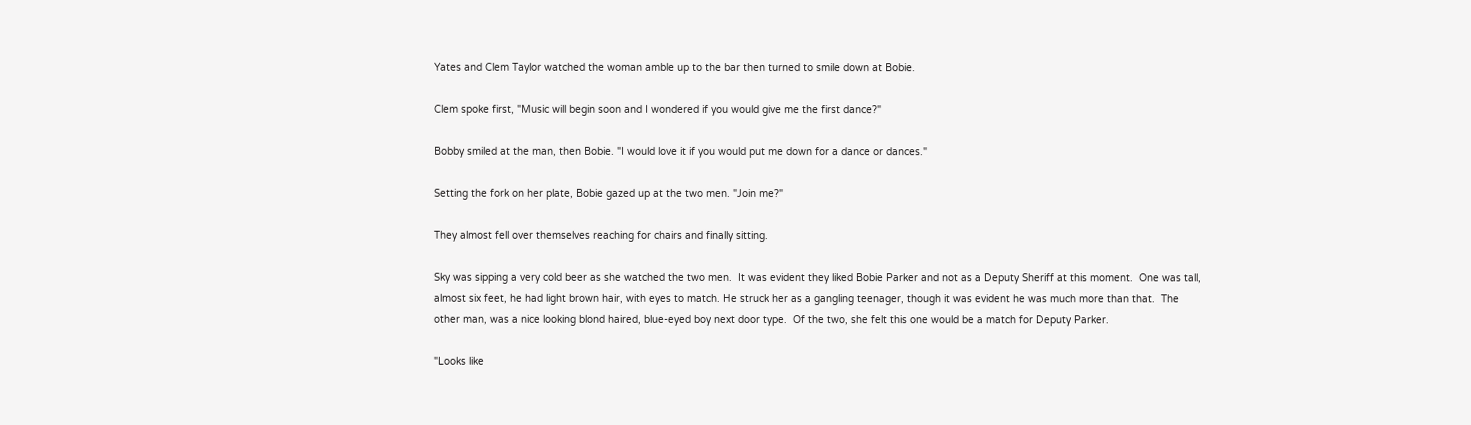Yates and Clem Taylor watched the woman amble up to the bar then turned to smile down at Bobie.

Clem spoke first, "Music will begin soon and I wondered if you would give me the first dance?"

Bobby smiled at the man, then Bobie. "I would love it if you would put me down for a dance or dances."

Setting the fork on her plate, Bobie gazed up at the two men. "Join me?"

They almost fell over themselves reaching for chairs and finally sitting.

Sky was sipping a very cold beer as she watched the two men.  It was evident they liked Bobie Parker and not as a Deputy Sheriff at this moment.  One was tall, almost six feet, he had light brown hair, with eyes to match. He struck her as a gangling teenager, though it was evident he was much more than that.  The other man, was a nice looking blond haired, blue-eyed boy next door type.  Of the two, she felt this one would be a match for Deputy Parker.

"Looks like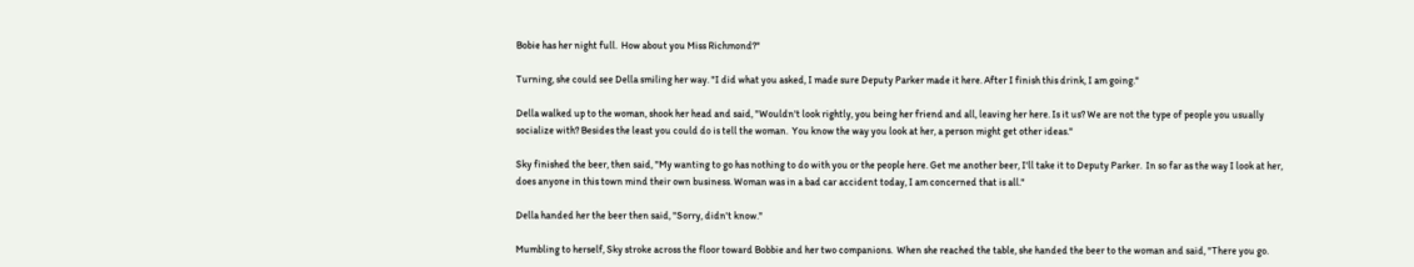Bobie has her night full.  How about you Miss Richmond?"

Turning, she could see Della smiling her way. "I did what you asked, I made sure Deputy Parker made it here. After I finish this drink, I am going."

Della walked up to the woman, shook her head and said, "Wouldn't look rightly, you being her friend and all, leaving her here. Is it us? We are not the type of people you usually socialize with? Besides the least you could do is tell the woman.  You know the way you look at her, a person might get other ideas."

Sky finished the beer, then said, "My wanting to go has nothing to do with you or the people here. Get me another beer, I'll take it to Deputy Parker.  In so far as the way I look at her, does anyone in this town mind their own business. Woman was in a bad car accident today, I am concerned that is all."

Della handed her the beer then said, "Sorry, didn't know."

Mumbling to herself, Sky stroke across the floor toward Bobbie and her two companions.  When she reached the table, she handed the beer to the woman and said, "There you go.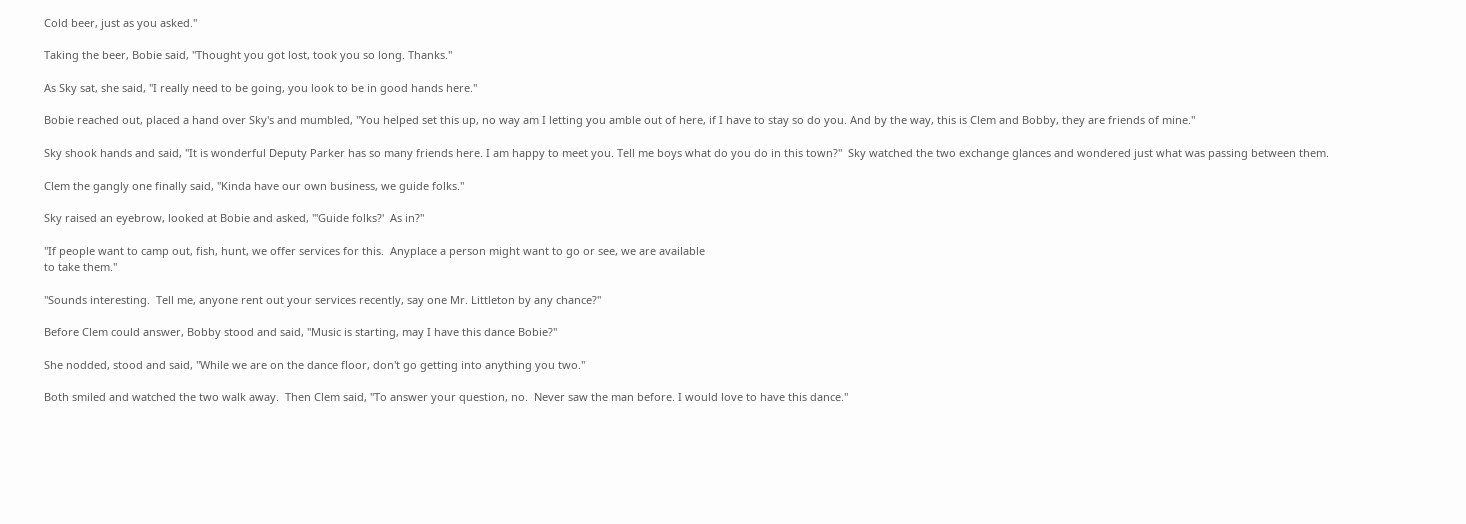Cold beer, just as you asked."

Taking the beer, Bobie said, "Thought you got lost, took you so long. Thanks."

As Sky sat, she said, "I really need to be going, you look to be in good hands here."

Bobie reached out, placed a hand over Sky's and mumbled, "You helped set this up, no way am I letting you amble out of here, if I have to stay so do you. And by the way, this is Clem and Bobby, they are friends of mine."

Sky shook hands and said, "It is wonderful Deputy Parker has so many friends here. I am happy to meet you. Tell me boys what do you do in this town?"  Sky watched the two exchange glances and wondered just what was passing between them.

Clem the gangly one finally said, "Kinda have our own business, we guide folks."

Sky raised an eyebrow, looked at Bobie and asked, "'Guide folks?'  As in?"

"If people want to camp out, fish, hunt, we offer services for this.  Anyplace a person might want to go or see, we are available
to take them."

"Sounds interesting.  Tell me, anyone rent out your services recently, say one Mr. Littleton by any chance?"

Before Clem could answer, Bobby stood and said, "Music is starting, may I have this dance Bobie?"

She nodded, stood and said, "While we are on the dance floor, don't go getting into anything you two."

Both smiled and watched the two walk away.  Then Clem said, "To answer your question, no.  Never saw the man before. I would love to have this dance."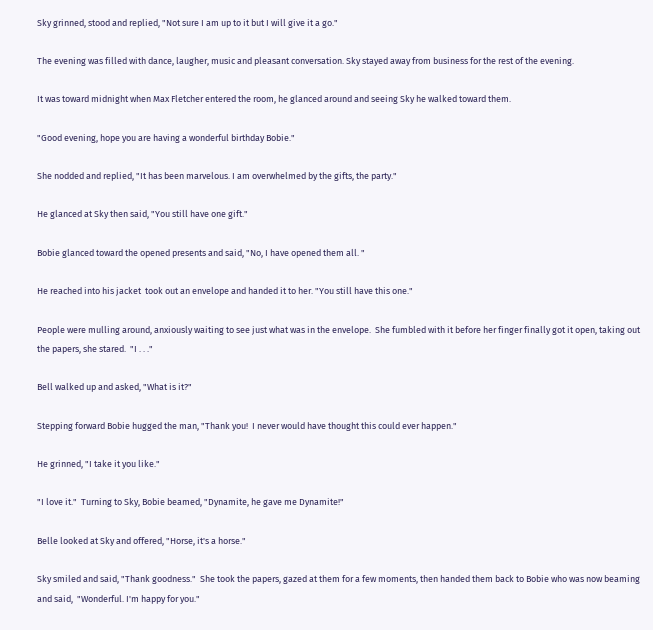Sky grinned, stood and replied, "Not sure I am up to it but I will give it a go."

The evening was filled with dance, laugher, music and pleasant conversation. Sky stayed away from business for the rest of the evening.

It was toward midnight when Max Fletcher entered the room, he glanced around and seeing Sky he walked toward them.

"Good evening, hope you are having a wonderful birthday Bobie."

She nodded and replied, "It has been marvelous. I am overwhelmed by the gifts, the party."

He glanced at Sky then said, "You still have one gift."

Bobie glanced toward the opened presents and said, "No, I have opened them all. "

He reached into his jacket  took out an envelope and handed it to her. "You still have this one."

People were mulling around, anxiously waiting to see just what was in the envelope.  She fumbled with it before her finger finally got it open, taking out the papers, she stared.  "I . . ."

Bell walked up and asked, "What is it?"

Stepping forward Bobie hugged the man, "Thank you!  I never would have thought this could ever happen."

He grinned, "I take it you like."

"I love it."  Turning to Sky, Bobie beamed, "Dynamite, he gave me Dynamite!"

Belle looked at Sky and offered, "Horse, it's a horse."

Sky smiled and said, "Thank goodness."  She took the papers, gazed at them for a few moments, then handed them back to Bobie who was now beaming and said,  "Wonderful. I'm happy for you."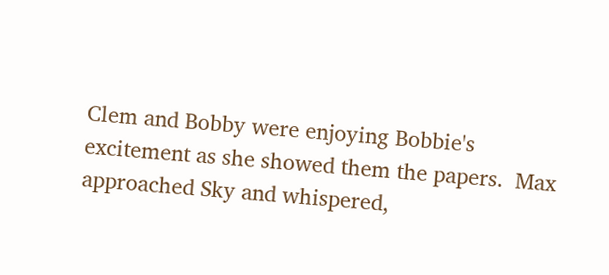Clem and Bobby were enjoying Bobbie's excitement as she showed them the papers.  Max approached Sky and whispered,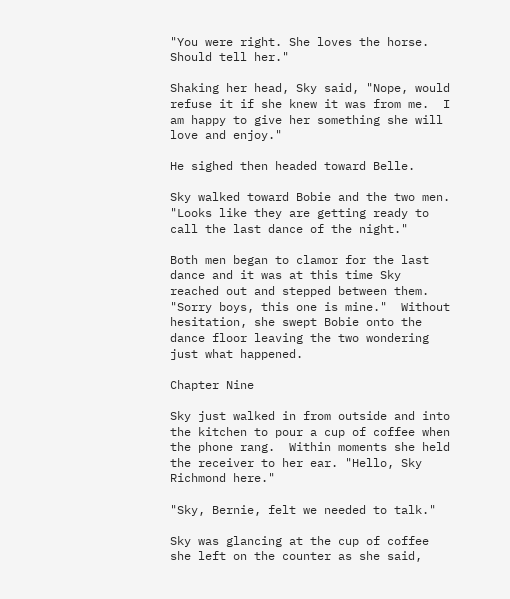"You were right. She loves the horse.  Should tell her."

Shaking her head, Sky said, "Nope, would refuse it if she knew it was from me.  I am happy to give her something she will love and enjoy."

He sighed then headed toward Belle.

Sky walked toward Bobie and the two men. "Looks like they are getting ready to call the last dance of the night."

Both men began to clamor for the last dance and it was at this time Sky reached out and stepped between them. "Sorry boys, this one is mine."  Without  hesitation, she swept Bobie onto the dance floor leaving the two wondering just what happened.

Chapter Nine

Sky just walked in from outside and into the kitchen to pour a cup of coffee when the phone rang.  Within moments she held the receiver to her ear. "Hello, Sky Richmond here."

"Sky, Bernie, felt we needed to talk."

Sky was glancing at the cup of coffee she left on the counter as she said,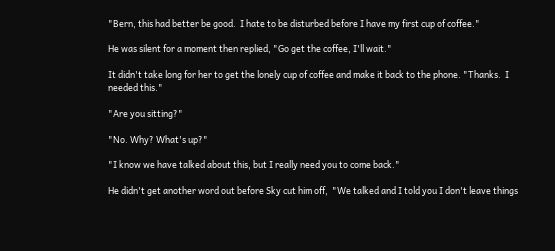"Bern, this had better be good.  I hate to be disturbed before I have my first cup of coffee."

He was silent for a moment then replied, "Go get the coffee, I'll wait."

It didn't take long for her to get the lonely cup of coffee and make it back to the phone. "Thanks.  I needed this."

"Are you sitting?"

"No. Why? What's up?"

"I know we have talked about this, but I really need you to come back."

He didn't get another word out before Sky cut him off,  "We talked and I told you I don't leave things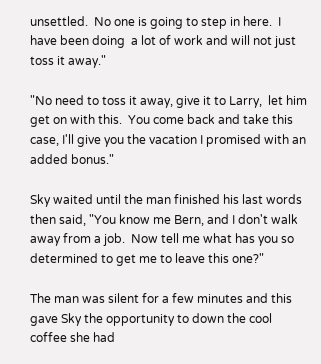unsettled.  No one is going to step in here.  I have been doing  a lot of work and will not just toss it away."

"No need to toss it away, give it to Larry,  let him get on with this.  You come back and take this case, I'll give you the vacation I promised with an added bonus."

Sky waited until the man finished his last words then said, "You know me Bern, and I don't walk away from a job.  Now tell me what has you so determined to get me to leave this one?"

The man was silent for a few minutes and this gave Sky the opportunity to down the cool coffee she had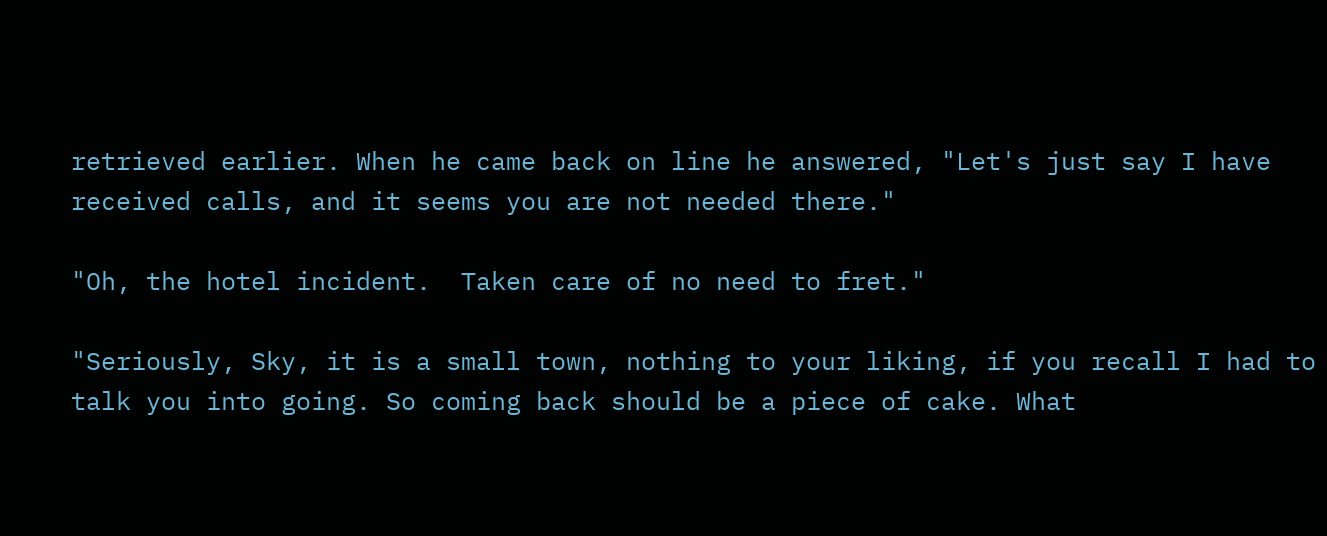retrieved earlier. When he came back on line he answered, "Let's just say I have received calls, and it seems you are not needed there."

"Oh, the hotel incident.  Taken care of no need to fret."

"Seriously, Sky, it is a small town, nothing to your liking, if you recall I had to talk you into going. So coming back should be a piece of cake. What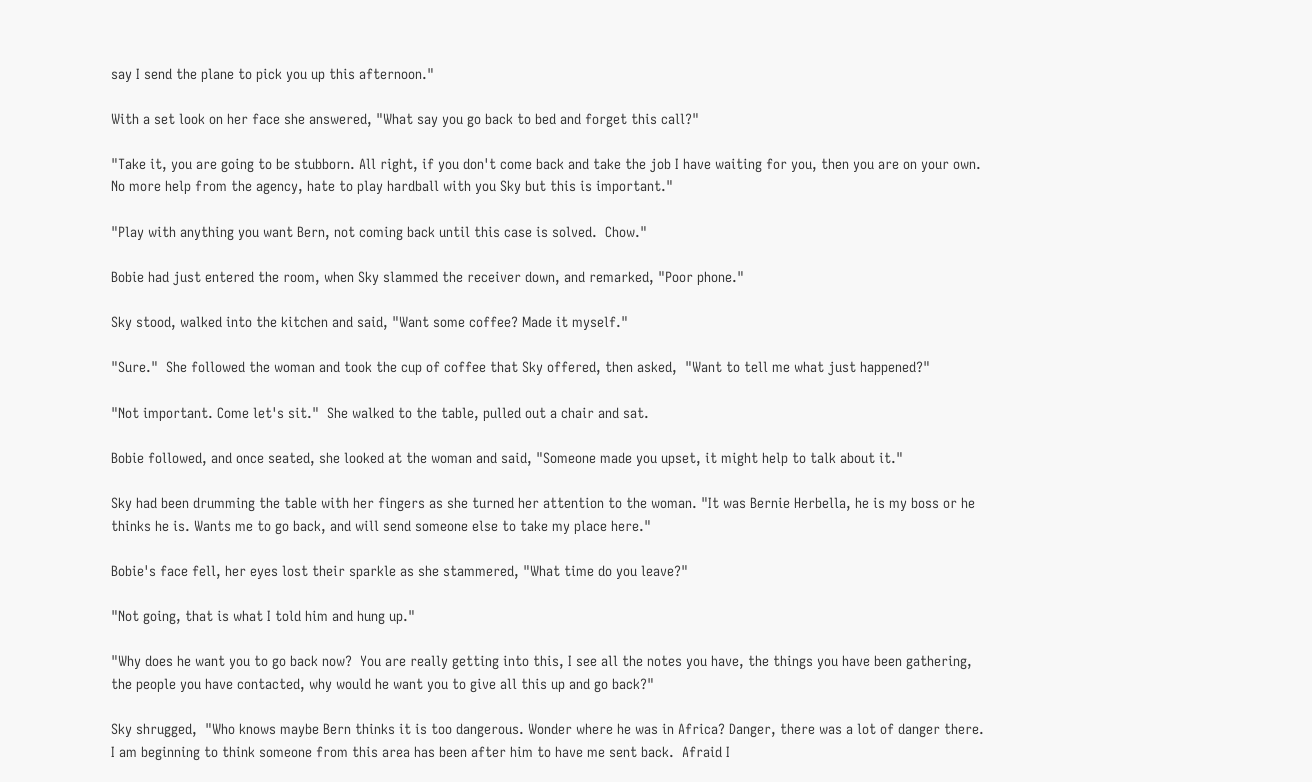say I send the plane to pick you up this afternoon."

With a set look on her face she answered, "What say you go back to bed and forget this call?"

"Take it, you are going to be stubborn. All right, if you don't come back and take the job I have waiting for you, then you are on your own.  No more help from the agency, hate to play hardball with you Sky but this is important."

"Play with anything you want Bern, not coming back until this case is solved.  Chow."

Bobie had just entered the room, when Sky slammed the receiver down, and remarked, "Poor phone."

Sky stood, walked into the kitchen and said, "Want some coffee? Made it myself."

"Sure."  She followed the woman and took the cup of coffee that Sky offered, then asked,  "Want to tell me what just happened?"

"Not important. Come let's sit."  She walked to the table, pulled out a chair and sat.

Bobie followed, and once seated, she looked at the woman and said, "Someone made you upset, it might help to talk about it."

Sky had been drumming the table with her fingers as she turned her attention to the woman. "It was Bernie Herbella, he is my boss or he thinks he is. Wants me to go back, and will send someone else to take my place here."

Bobie's face fell, her eyes lost their sparkle as she stammered, "What time do you leave?"

"Not going, that is what I told him and hung up."

"Why does he want you to go back now?  You are really getting into this, I see all the notes you have, the things you have been gathering, the people you have contacted, why would he want you to give all this up and go back?"

Sky shrugged,  "Who knows maybe Bern thinks it is too dangerous. Wonder where he was in Africa? Danger, there was a lot of danger there.  I am beginning to think someone from this area has been after him to have me sent back.  Afraid I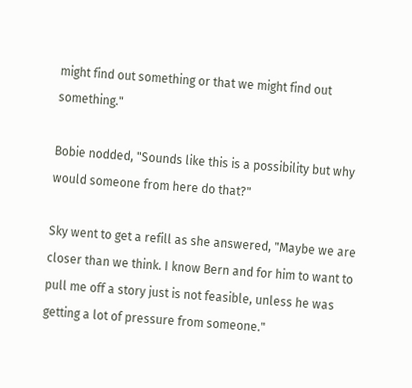might find out something or that we might find out something."

Bobie nodded, "Sounds like this is a possibility but why would someone from here do that?"

Sky went to get a refill as she answered, "Maybe we are closer than we think. I know Bern and for him to want to pull me off a story just is not feasible, unless he was getting a lot of pressure from someone."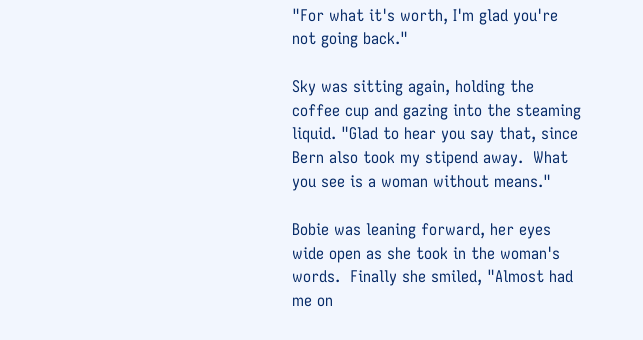"For what it's worth, I'm glad you're not going back."

Sky was sitting again, holding the coffee cup and gazing into the steaming liquid. "Glad to hear you say that, since Bern also took my stipend away.  What you see is a woman without means."

Bobie was leaning forward, her eyes wide open as she took in the woman's words.  Finally she smiled, "Almost had me on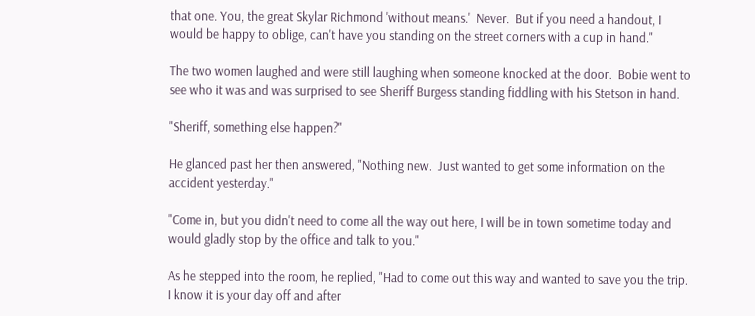that one. You, the great Skylar Richmond 'without means.'  Never.  But if you need a handout, I would be happy to oblige, can't have you standing on the street corners with a cup in hand."

The two women laughed and were still laughing when someone knocked at the door.  Bobie went to see who it was and was surprised to see Sheriff Burgess standing fiddling with his Stetson in hand.

"Sheriff, something else happen?"

He glanced past her then answered, "Nothing new.  Just wanted to get some information on the accident yesterday."

"Come in, but you didn't need to come all the way out here, I will be in town sometime today and would gladly stop by the office and talk to you."

As he stepped into the room, he replied, "Had to come out this way and wanted to save you the trip. I know it is your day off and after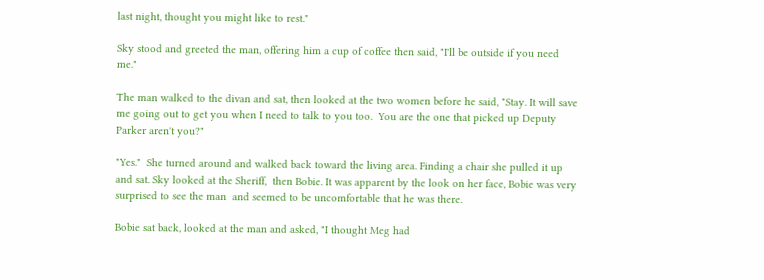last night, thought you might like to rest."

Sky stood and greeted the man, offering him a cup of coffee then said, "I'll be outside if you need me."

The man walked to the divan and sat, then looked at the two women before he said, "Stay. It will save me going out to get you when I need to talk to you too.  You are the one that picked up Deputy Parker aren't you?"

"Yes."  She turned around and walked back toward the living area. Finding a chair she pulled it up and sat. Sky looked at the Sheriff,  then Bobie. It was apparent by the look on her face, Bobie was very surprised to see the man  and seemed to be uncomfortable that he was there.

Bobie sat back, looked at the man and asked, "I thought Meg had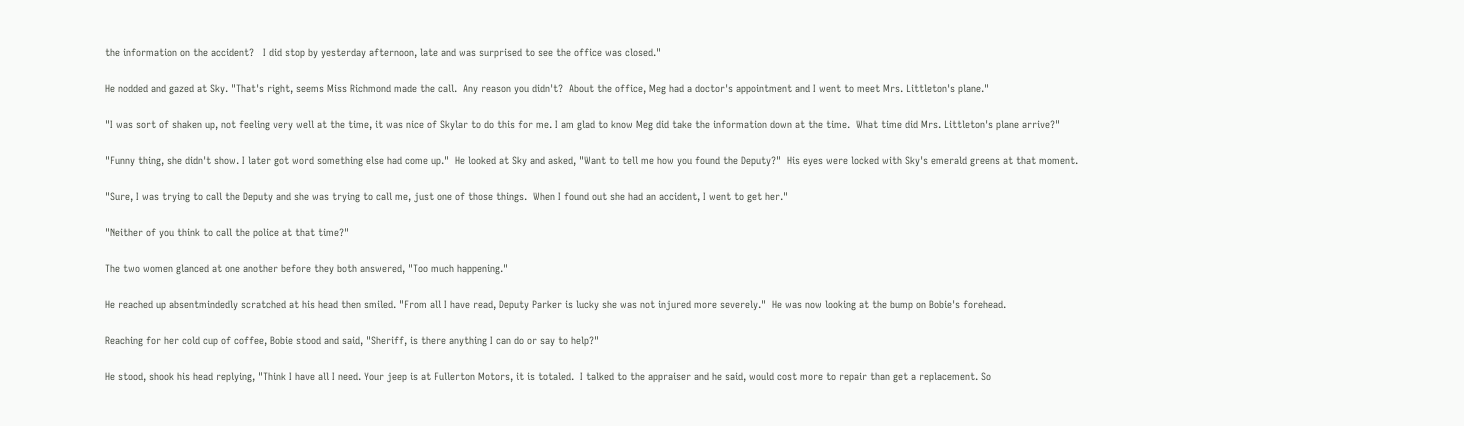the information on the accident?   I did stop by yesterday afternoon, late and was surprised to see the office was closed."

He nodded and gazed at Sky. "That's right, seems Miss Richmond made the call.  Any reason you didn't?  About the office, Meg had a doctor's appointment and I went to meet Mrs. Littleton's plane."

"I was sort of shaken up, not feeling very well at the time, it was nice of Skylar to do this for me. I am glad to know Meg did take the information down at the time.  What time did Mrs. Littleton's plane arrive?"

"Funny thing, she didn't show. I later got word something else had come up."  He looked at Sky and asked, "Want to tell me how you found the Deputy?"  His eyes were locked with Sky's emerald greens at that moment.

"Sure, I was trying to call the Deputy and she was trying to call me, just one of those things.  When I found out she had an accident, I went to get her."

"Neither of you think to call the police at that time?"

The two women glanced at one another before they both answered, "Too much happening."

He reached up absentmindedly scratched at his head then smiled. "From all I have read, Deputy Parker is lucky she was not injured more severely."  He was now looking at the bump on Bobie's forehead.

Reaching for her cold cup of coffee, Bobie stood and said, "Sheriff, is there anything I can do or say to help?"

He stood, shook his head replying, "Think I have all I need. Your jeep is at Fullerton Motors, it is totaled.  I talked to the appraiser and he said, would cost more to repair than get a replacement. So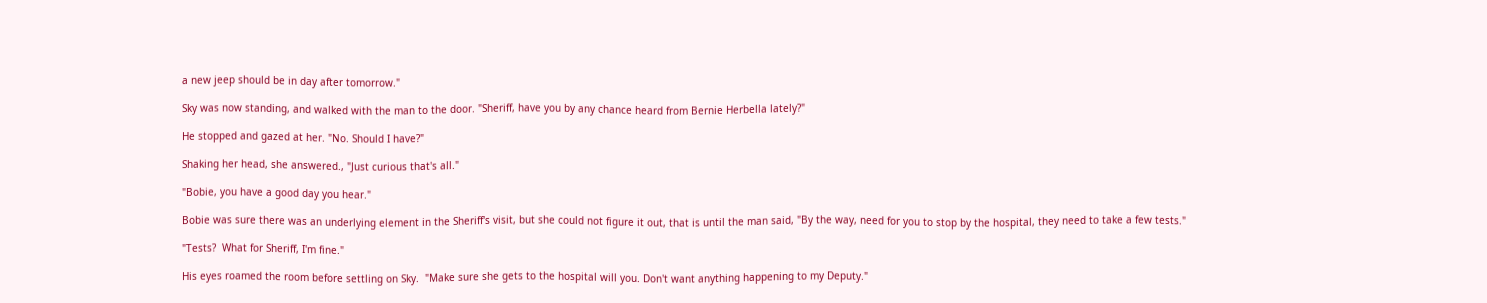a new jeep should be in day after tomorrow."

Sky was now standing, and walked with the man to the door. "Sheriff, have you by any chance heard from Bernie Herbella lately?"

He stopped and gazed at her. "No. Should I have?"

Shaking her head, she answered., "Just curious that's all."

"Bobie, you have a good day you hear."

Bobie was sure there was an underlying element in the Sheriff's visit, but she could not figure it out, that is until the man said, "By the way, need for you to stop by the hospital, they need to take a few tests."

"Tests?  What for Sheriff, I'm fine."

His eyes roamed the room before settling on Sky.  "Make sure she gets to the hospital will you. Don't want anything happening to my Deputy."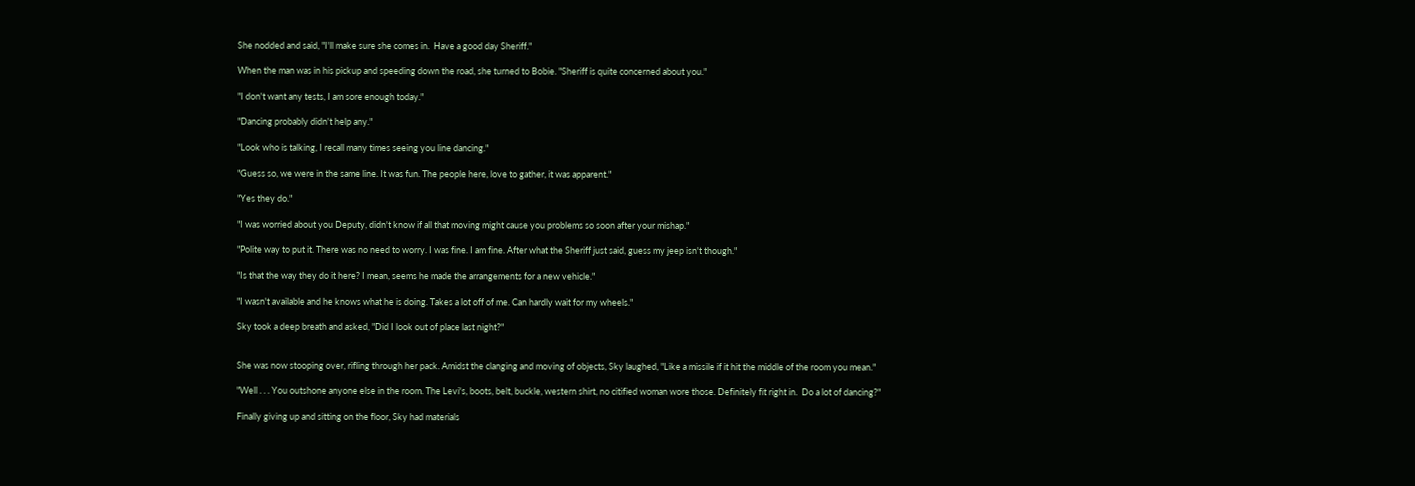She nodded and said, "I'll make sure she comes in.  Have a good day Sheriff."

When the man was in his pickup and speeding down the road, she turned to Bobie. "Sheriff is quite concerned about you."

"I don't want any tests, I am sore enough today."

"Dancing probably didn't help any."

"Look who is talking, I recall many times seeing you line dancing."

"Guess so, we were in the same line. It was fun. The people here, love to gather, it was apparent."

"Yes they do."

"I was worried about you Deputy, didn't know if all that moving might cause you problems so soon after your mishap."

"Polite way to put it. There was no need to worry. I was fine. I am fine. After what the Sheriff just said, guess my jeep isn't though."

"Is that the way they do it here? I mean, seems he made the arrangements for a new vehicle."

"I wasn't available and he knows what he is doing. Takes a lot off of me. Can hardly wait for my wheels."

Sky took a deep breath and asked, "Did I look out of place last night?"


She was now stooping over, rifling through her pack. Amidst the clanging and moving of objects, Sky laughed, "Like a missile if it hit the middle of the room you mean."

"Well . . . You outshone anyone else in the room. The Levi's, boots, belt, buckle, western shirt, no citified woman wore those. Definitely fit right in.  Do a lot of dancing?"

Finally giving up and sitting on the floor, Sky had materials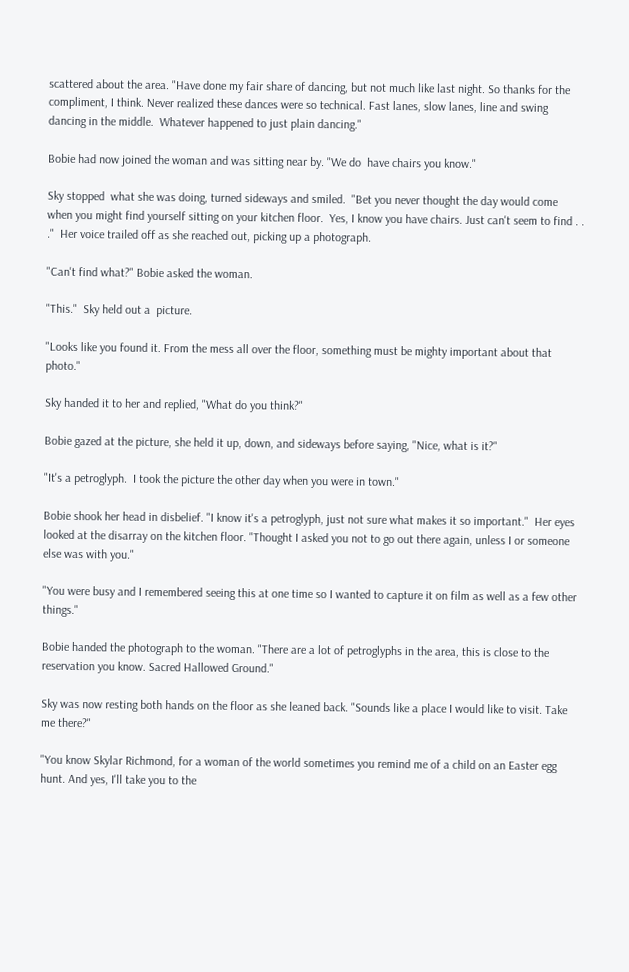scattered about the area. "Have done my fair share of dancing, but not much like last night. So thanks for the compliment, I think. Never realized these dances were so technical. Fast lanes, slow lanes, line and swing dancing in the middle.  Whatever happened to just plain dancing."

Bobie had now joined the woman and was sitting near by. "We do  have chairs you know."

Sky stopped  what she was doing, turned sideways and smiled.  "Bet you never thought the day would come when you might find yourself sitting on your kitchen floor.  Yes, I know you have chairs. Just can't seem to find . . ."  Her voice trailed off as she reached out, picking up a photograph.

"Can't find what?" Bobie asked the woman.

"This."  Sky held out a  picture.

"Looks like you found it. From the mess all over the floor, something must be mighty important about that photo."

Sky handed it to her and replied, "What do you think?"

Bobie gazed at the picture, she held it up, down, and sideways before saying, "Nice, what is it?"

"It's a petroglyph.  I took the picture the other day when you were in town."

Bobie shook her head in disbelief. "I know it's a petroglyph, just not sure what makes it so important."  Her eyes looked at the disarray on the kitchen floor. "Thought I asked you not to go out there again, unless I or someone else was with you."

"You were busy and I remembered seeing this at one time so I wanted to capture it on film as well as a few other things."

Bobie handed the photograph to the woman. "There are a lot of petroglyphs in the area, this is close to the reservation you know. Sacred Hallowed Ground."

Sky was now resting both hands on the floor as she leaned back. "Sounds like a place I would like to visit. Take me there?"

"You know Skylar Richmond, for a woman of the world sometimes you remind me of a child on an Easter egg hunt. And yes, I'll take you to the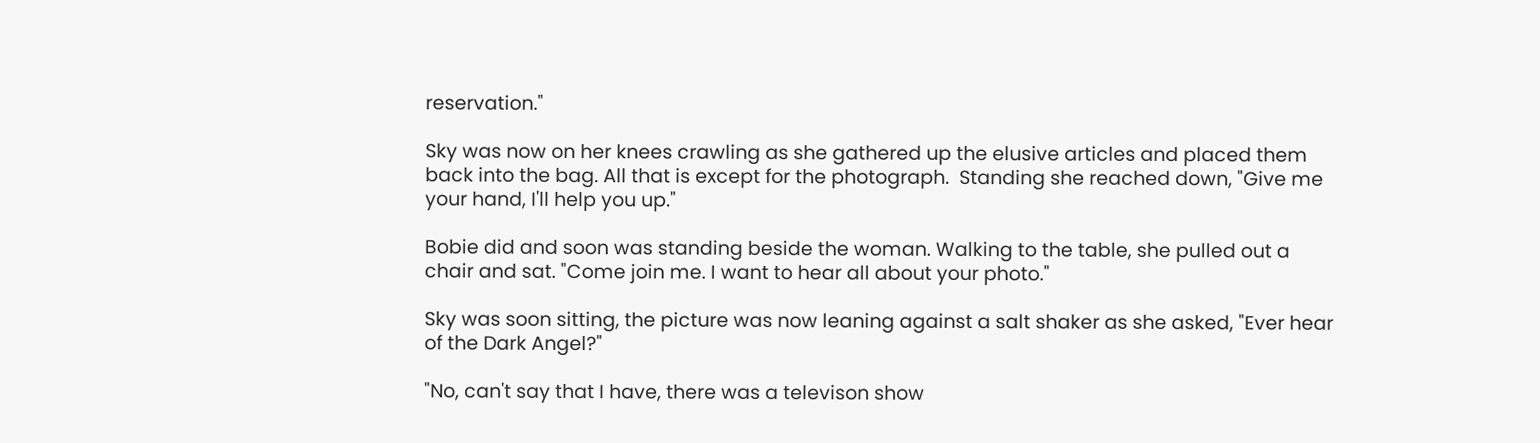reservation."

Sky was now on her knees crawling as she gathered up the elusive articles and placed them back into the bag. All that is except for the photograph.  Standing she reached down, "Give me your hand, I'll help you up."

Bobie did and soon was standing beside the woman. Walking to the table, she pulled out a chair and sat. "Come join me. I want to hear all about your photo."

Sky was soon sitting, the picture was now leaning against a salt shaker as she asked, "Ever hear of the Dark Angel?"

"No, can't say that I have, there was a televison show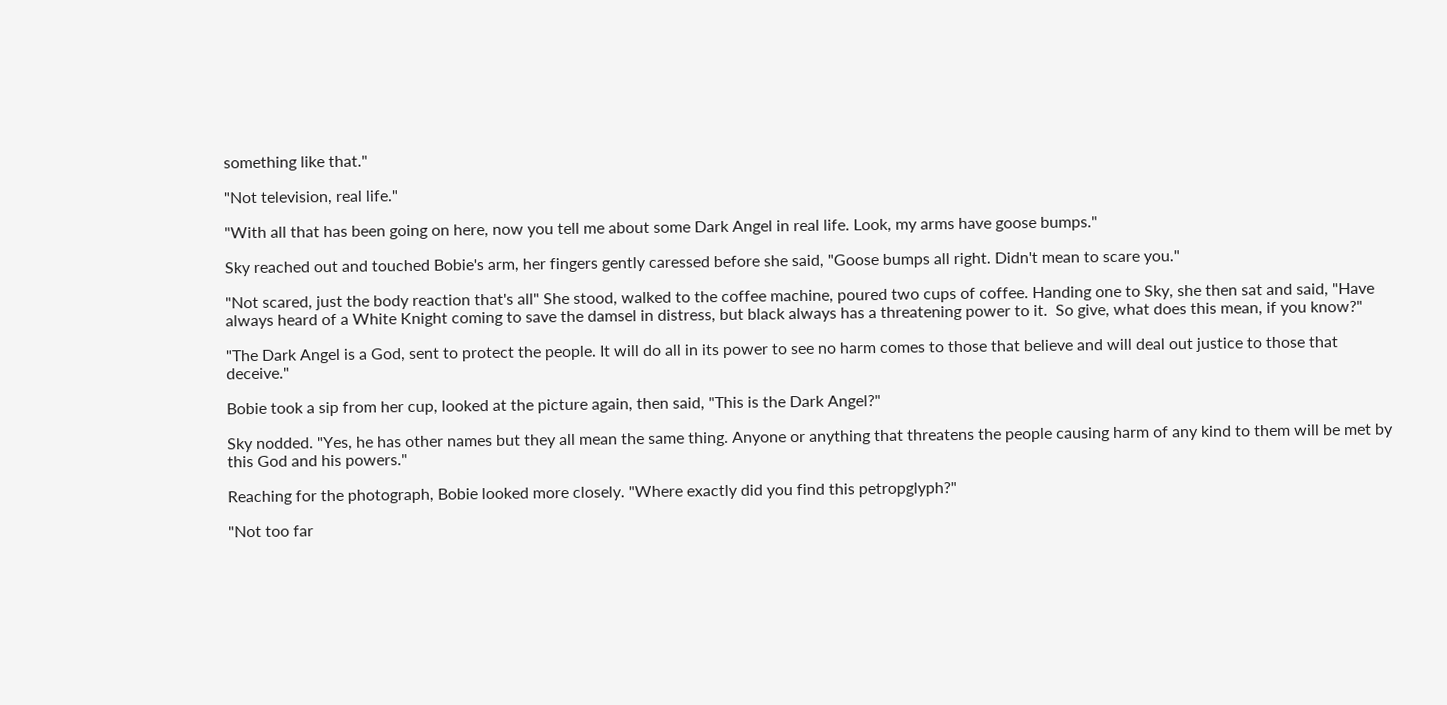something like that."

"Not television, real life."

"With all that has been going on here, now you tell me about some Dark Angel in real life. Look, my arms have goose bumps."

Sky reached out and touched Bobie's arm, her fingers gently caressed before she said, "Goose bumps all right. Didn't mean to scare you."

"Not scared, just the body reaction that's all" She stood, walked to the coffee machine, poured two cups of coffee. Handing one to Sky, she then sat and said, "Have always heard of a White Knight coming to save the damsel in distress, but black always has a threatening power to it.  So give, what does this mean, if you know?"

"The Dark Angel is a God, sent to protect the people. It will do all in its power to see no harm comes to those that believe and will deal out justice to those that deceive."

Bobie took a sip from her cup, looked at the picture again, then said, "This is the Dark Angel?"

Sky nodded. "Yes, he has other names but they all mean the same thing. Anyone or anything that threatens the people causing harm of any kind to them will be met by this God and his powers."

Reaching for the photograph, Bobie looked more closely. "Where exactly did you find this petropglyph?"

"Not too far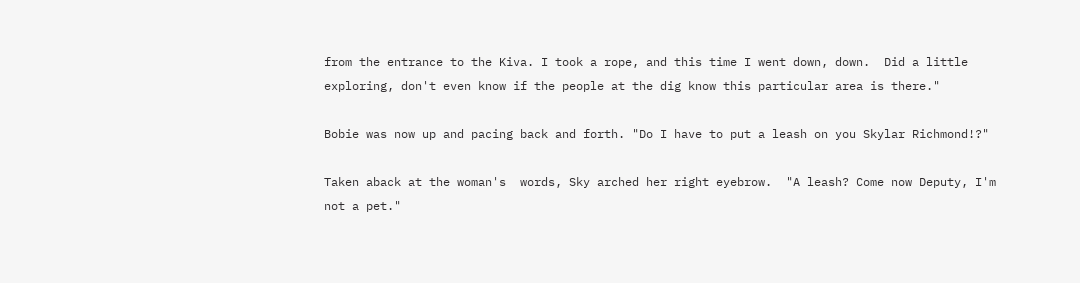from the entrance to the Kiva. I took a rope, and this time I went down, down.  Did a little exploring, don't even know if the people at the dig know this particular area is there."

Bobie was now up and pacing back and forth. "Do I have to put a leash on you Skylar Richmond!?"

Taken aback at the woman's  words, Sky arched her right eyebrow.  "A leash? Come now Deputy, I'm not a pet."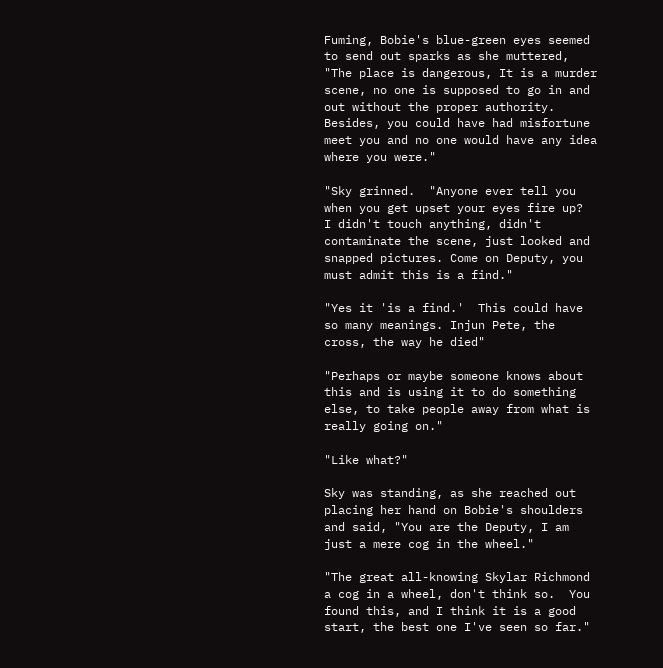Fuming, Bobie's blue-green eyes seemed to send out sparks as she muttered, "The place is dangerous, It is a murder scene, no one is supposed to go in and out without the proper authority.  Besides, you could have had misfortune meet you and no one would have any idea where you were."

"Sky grinned.  "Anyone ever tell you when you get upset your eyes fire up?   I didn't touch anything, didn't contaminate the scene, just looked and snapped pictures. Come on Deputy, you must admit this is a find."

"Yes it 'is a find.'  This could have so many meanings. Injun Pete, the cross, the way he died"

"Perhaps or maybe someone knows about this and is using it to do something else, to take people away from what is really going on."

"Like what?"

Sky was standing, as she reached out placing her hand on Bobie's shoulders and said, "You are the Deputy, I am just a mere cog in the wheel."

"The great all-knowing Skylar Richmond a cog in a wheel, don't think so.  You found this, and I think it is a good start, the best one I've seen so far."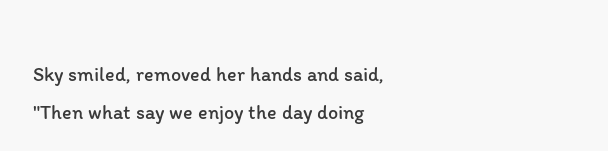Sky smiled, removed her hands and said, "Then what say we enjoy the day doing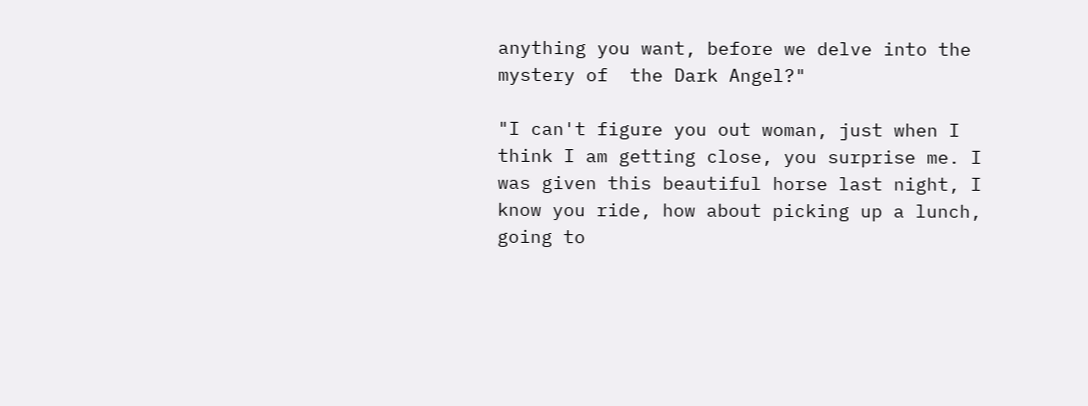anything you want, before we delve into the mystery of  the Dark Angel?"

"I can't figure you out woman, just when I think I am getting close, you surprise me. I was given this beautiful horse last night, I know you ride, how about picking up a lunch, going to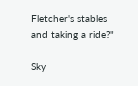Fletcher's stables and taking a ride?"

Sky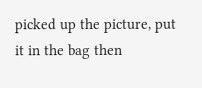picked up the picture, put it in the bag then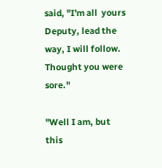said, "I'm all  yours Deputy, lead the way, I will follow.  Thought you were sore."

"Well I am, but this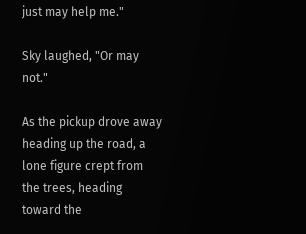just may help me."

Sky laughed, "Or may not."

As the pickup drove away heading up the road, a lone figure crept from the trees, heading toward the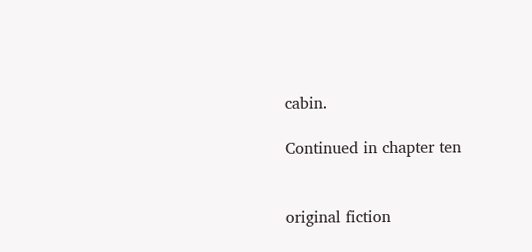cabin.

Continued in chapter ten


original fiction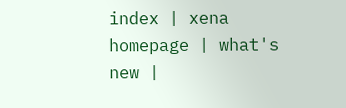index | xena homepage | what's new |